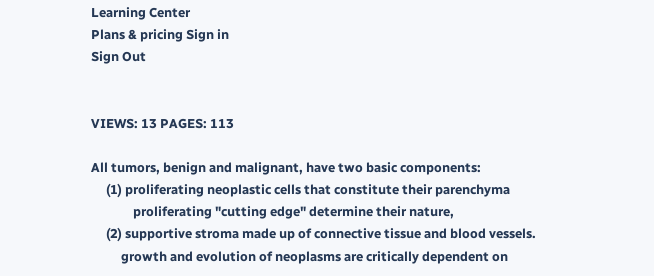Learning Center
Plans & pricing Sign in
Sign Out


VIEWS: 13 PAGES: 113

All tumors, benign and malignant, have two basic components:
     (1) proliferating neoplastic cells that constitute their parenchyma
              proliferating "cutting edge" determine their nature,
     (2) supportive stroma made up of connective tissue and blood vessels.
          growth and evolution of neoplasms are critically dependent on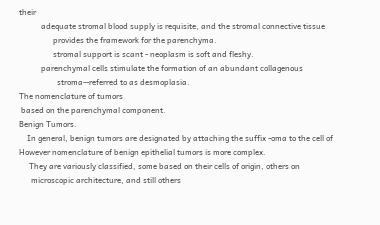their
           adequate stromal blood supply is requisite, and the stromal connective tissue
                 provides the framework for the parenchyma.
                 stromal support is scant - neoplasm is soft and fleshy.
           parenchymal cells stimulate the formation of an abundant collagenous
                   stroma--referred to as desmoplasia.
The nomenclature of tumors
 based on the parenchymal component.
Benign Tumors.
    In general, benign tumors are designated by attaching the suffix -oma to the cell of
However nomenclature of benign epithelial tumors is more complex.
     They are variously classified, some based on their cells of origin, others on
      microscopic architecture, and still others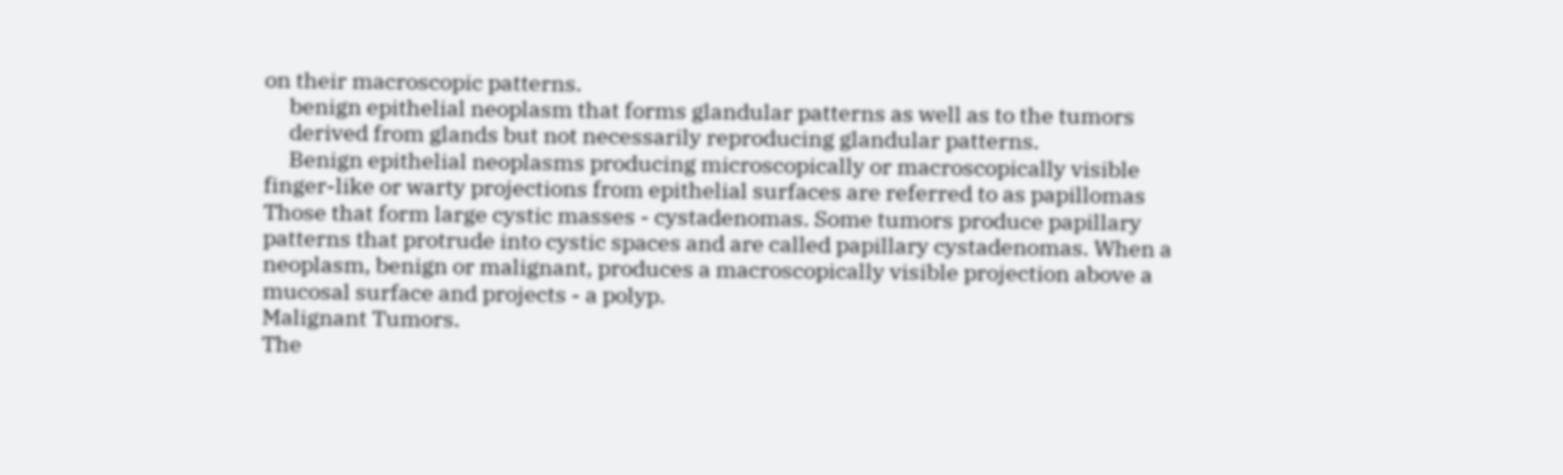on their macroscopic patterns.
     benign epithelial neoplasm that forms glandular patterns as well as to the tumors
     derived from glands but not necessarily reproducing glandular patterns.
     Benign epithelial neoplasms producing microscopically or macroscopically visible
finger-like or warty projections from epithelial surfaces are referred to as papillomas
Those that form large cystic masses - cystadenomas. Some tumors produce papillary
patterns that protrude into cystic spaces and are called papillary cystadenomas. When a
neoplasm, benign or malignant, produces a macroscopically visible projection above a
mucosal surface and projects - a polyp.
Malignant Tumors.
The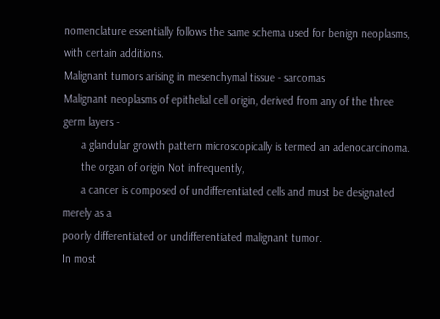nomenclature essentially follows the same schema used for benign neoplasms,
with certain additions.
Malignant tumors arising in mesenchymal tissue - sarcomas
Malignant neoplasms of epithelial cell origin, derived from any of the three germ layers -
      a glandular growth pattern microscopically is termed an adenocarcinoma.
      the organ of origin Not infrequently,
      a cancer is composed of undifferentiated cells and must be designated merely as a
poorly differentiated or undifferentiated malignant tumor.
In most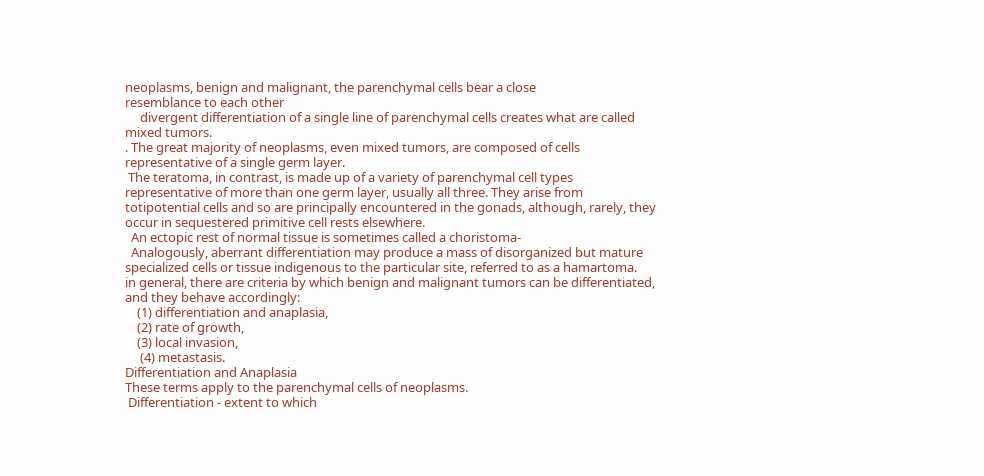neoplasms, benign and malignant, the parenchymal cells bear a close
resemblance to each other
     divergent differentiation of a single line of parenchymal cells creates what are called
mixed tumors.
. The great majority of neoplasms, even mixed tumors, are composed of cells
representative of a single germ layer.
 The teratoma, in contrast, is made up of a variety of parenchymal cell types
representative of more than one germ layer, usually all three. They arise from
totipotential cells and so are principally encountered in the gonads, although, rarely, they
occur in sequestered primitive cell rests elsewhere.
  An ectopic rest of normal tissue is sometimes called a choristoma-
  Analogously, aberrant differentiation may produce a mass of disorganized but mature
specialized cells or tissue indigenous to the particular site, referred to as a hamartoma.
in general, there are criteria by which benign and malignant tumors can be differentiated,
and they behave accordingly:
    (1) differentiation and anaplasia,
    (2) rate of growth,
    (3) local invasion,
     (4) metastasis.
Differentiation and Anaplasia
These terms apply to the parenchymal cells of neoplasms.
 Differentiation - extent to which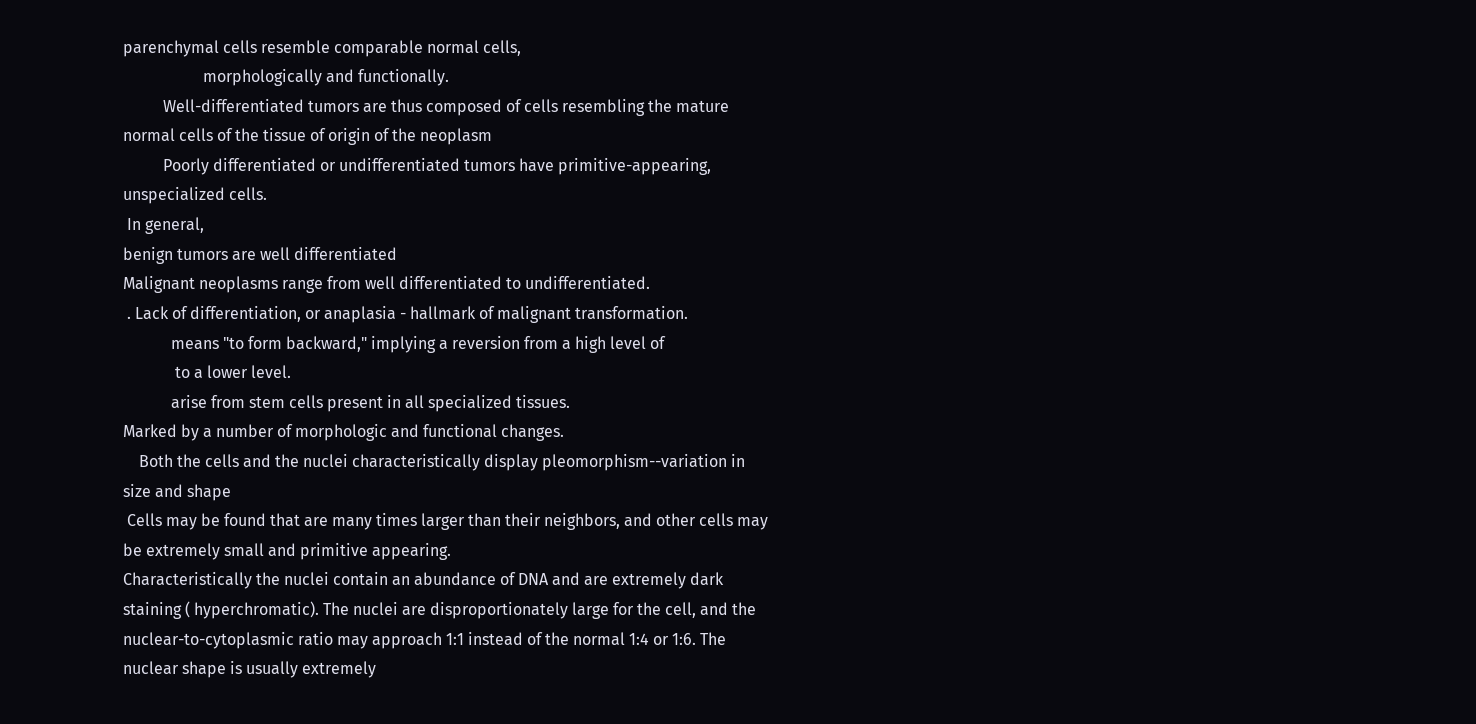parenchymal cells resemble comparable normal cells,
                    morphologically and functionally.
          Well-differentiated tumors are thus composed of cells resembling the mature
normal cells of the tissue of origin of the neoplasm
          Poorly differentiated or undifferentiated tumors have primitive-appearing,
unspecialized cells.
 In general,
benign tumors are well differentiated
Malignant neoplasms range from well differentiated to undifferentiated.
 . Lack of differentiation, or anaplasia - hallmark of malignant transformation.
            means "to form backward," implying a reversion from a high level of
             to a lower level.
            arise from stem cells present in all specialized tissues.
Marked by a number of morphologic and functional changes.
    Both the cells and the nuclei characteristically display pleomorphism--variation in
size and shape
 Cells may be found that are many times larger than their neighbors, and other cells may
be extremely small and primitive appearing.
Characteristically the nuclei contain an abundance of DNA and are extremely dark
staining ( hyperchromatic). The nuclei are disproportionately large for the cell, and the
nuclear-to-cytoplasmic ratio may approach 1:1 instead of the normal 1:4 or 1:6. The
nuclear shape is usually extremely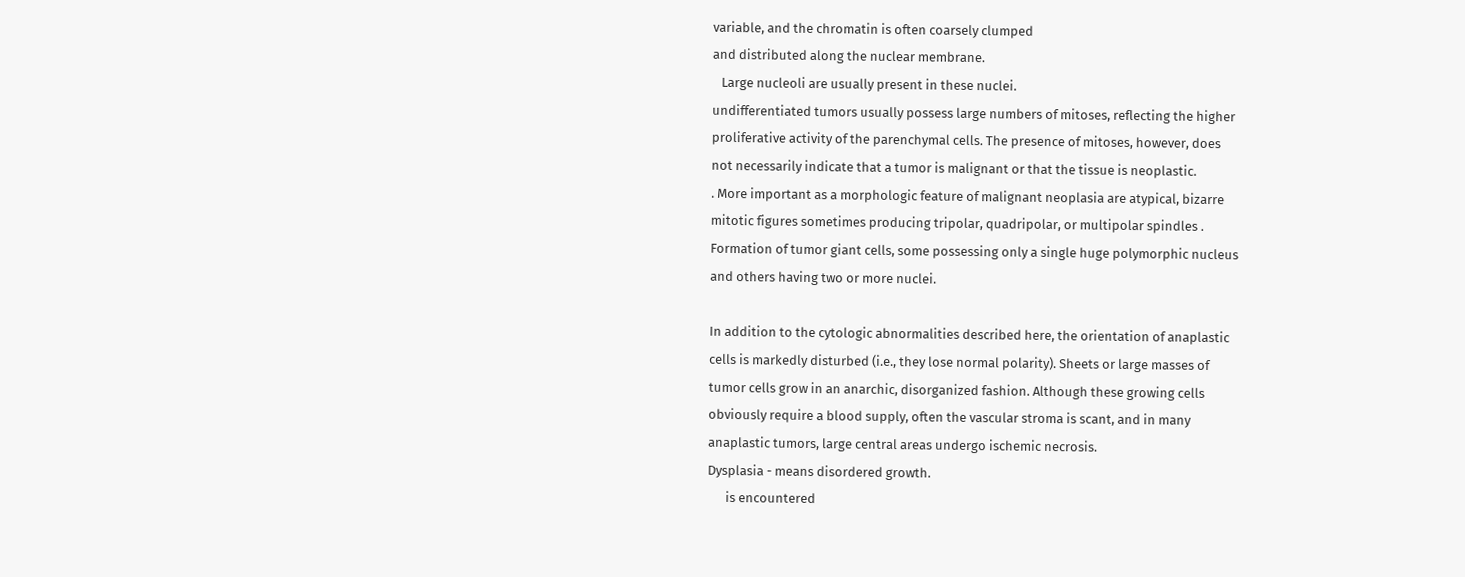variable, and the chromatin is often coarsely clumped
and distributed along the nuclear membrane.
   Large nucleoli are usually present in these nuclei.
undifferentiated tumors usually possess large numbers of mitoses, reflecting the higher
proliferative activity of the parenchymal cells. The presence of mitoses, however, does
not necessarily indicate that a tumor is malignant or that the tissue is neoplastic.
. More important as a morphologic feature of malignant neoplasia are atypical, bizarre
mitotic figures sometimes producing tripolar, quadripolar, or multipolar spindles .
Formation of tumor giant cells, some possessing only a single huge polymorphic nucleus
and others having two or more nuclei.

In addition to the cytologic abnormalities described here, the orientation of anaplastic
cells is markedly disturbed (i.e., they lose normal polarity). Sheets or large masses of
tumor cells grow in an anarchic, disorganized fashion. Although these growing cells
obviously require a blood supply, often the vascular stroma is scant, and in many
anaplastic tumors, large central areas undergo ischemic necrosis.
Dysplasia - means disordered growth.
      is encountered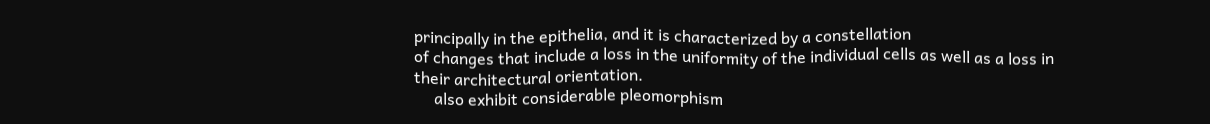principally in the epithelia, and it is characterized by a constellation
of changes that include a loss in the uniformity of the individual cells as well as a loss in
their architectural orientation.
     also exhibit considerable pleomorphism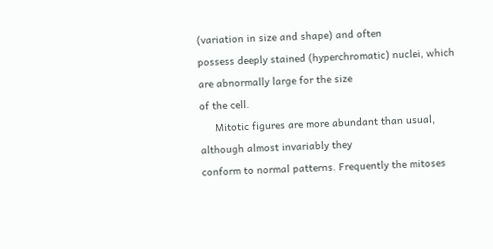(variation in size and shape) and often
possess deeply stained (hyperchromatic) nuclei, which are abnormally large for the size
of the cell.
     Mitotic figures are more abundant than usual, although almost invariably they
conform to normal patterns. Frequently the mitoses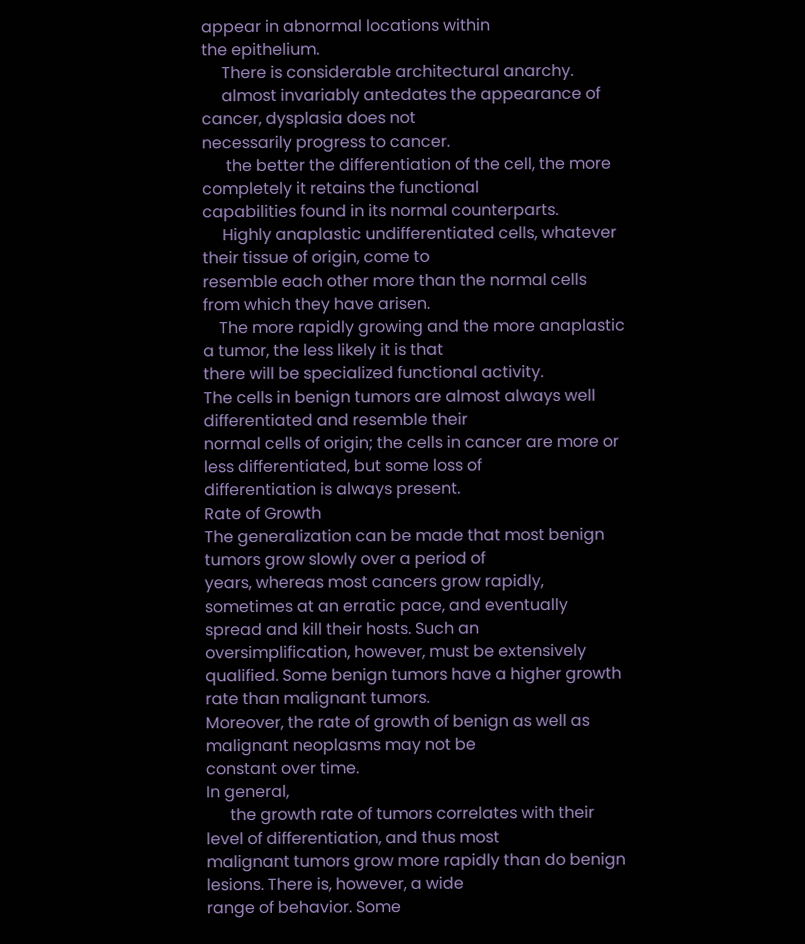appear in abnormal locations within
the epithelium.
     There is considerable architectural anarchy.
     almost invariably antedates the appearance of cancer, dysplasia does not
necessarily progress to cancer.
      the better the differentiation of the cell, the more completely it retains the functional
capabilities found in its normal counterparts.
     Highly anaplastic undifferentiated cells, whatever their tissue of origin, come to
resemble each other more than the normal cells from which they have arisen.
    The more rapidly growing and the more anaplastic a tumor, the less likely it is that
there will be specialized functional activity.
The cells in benign tumors are almost always well differentiated and resemble their
normal cells of origin; the cells in cancer are more or less differentiated, but some loss of
differentiation is always present.
Rate of Growth
The generalization can be made that most benign tumors grow slowly over a period of
years, whereas most cancers grow rapidly, sometimes at an erratic pace, and eventually
spread and kill their hosts. Such an oversimplification, however, must be extensively
qualified. Some benign tumors have a higher growth rate than malignant tumors.
Moreover, the rate of growth of benign as well as malignant neoplasms may not be
constant over time.
In general,
      the growth rate of tumors correlates with their level of differentiation, and thus most
malignant tumors grow more rapidly than do benign lesions. There is, however, a wide
range of behavior. Some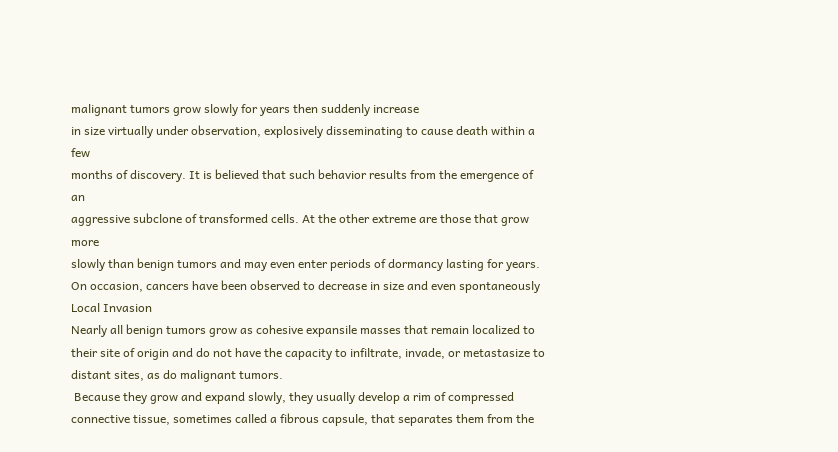malignant tumors grow slowly for years then suddenly increase
in size virtually under observation, explosively disseminating to cause death within a few
months of discovery. It is believed that such behavior results from the emergence of an
aggressive subclone of transformed cells. At the other extreme are those that grow more
slowly than benign tumors and may even enter periods of dormancy lasting for years.
On occasion, cancers have been observed to decrease in size and even spontaneously
Local Invasion
Nearly all benign tumors grow as cohesive expansile masses that remain localized to
their site of origin and do not have the capacity to infiltrate, invade, or metastasize to
distant sites, as do malignant tumors.
 Because they grow and expand slowly, they usually develop a rim of compressed
connective tissue, sometimes called a fibrous capsule, that separates them from the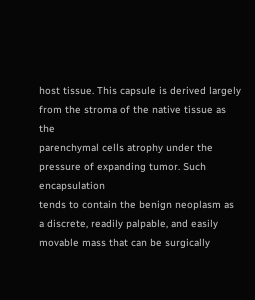host tissue. This capsule is derived largely from the stroma of the native tissue as the
parenchymal cells atrophy under the pressure of expanding tumor. Such encapsulation
tends to contain the benign neoplasm as a discrete, readily palpable, and easily
movable mass that can be surgically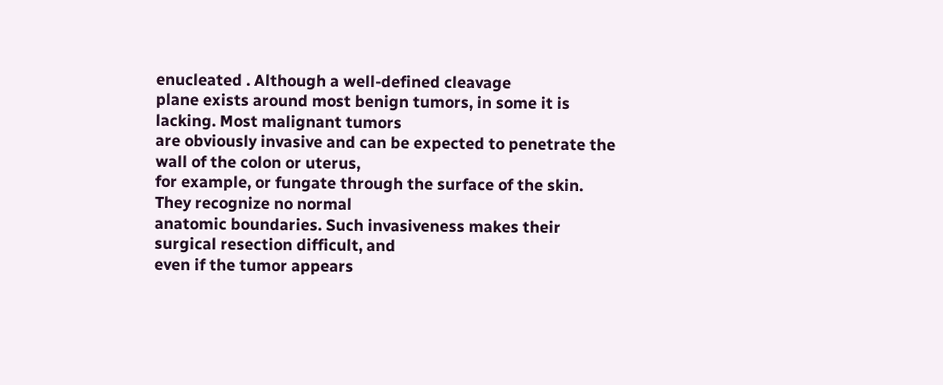enucleated . Although a well-defined cleavage
plane exists around most benign tumors, in some it is lacking. Most malignant tumors
are obviously invasive and can be expected to penetrate the wall of the colon or uterus,
for example, or fungate through the surface of the skin. They recognize no normal
anatomic boundaries. Such invasiveness makes their surgical resection difficult, and
even if the tumor appears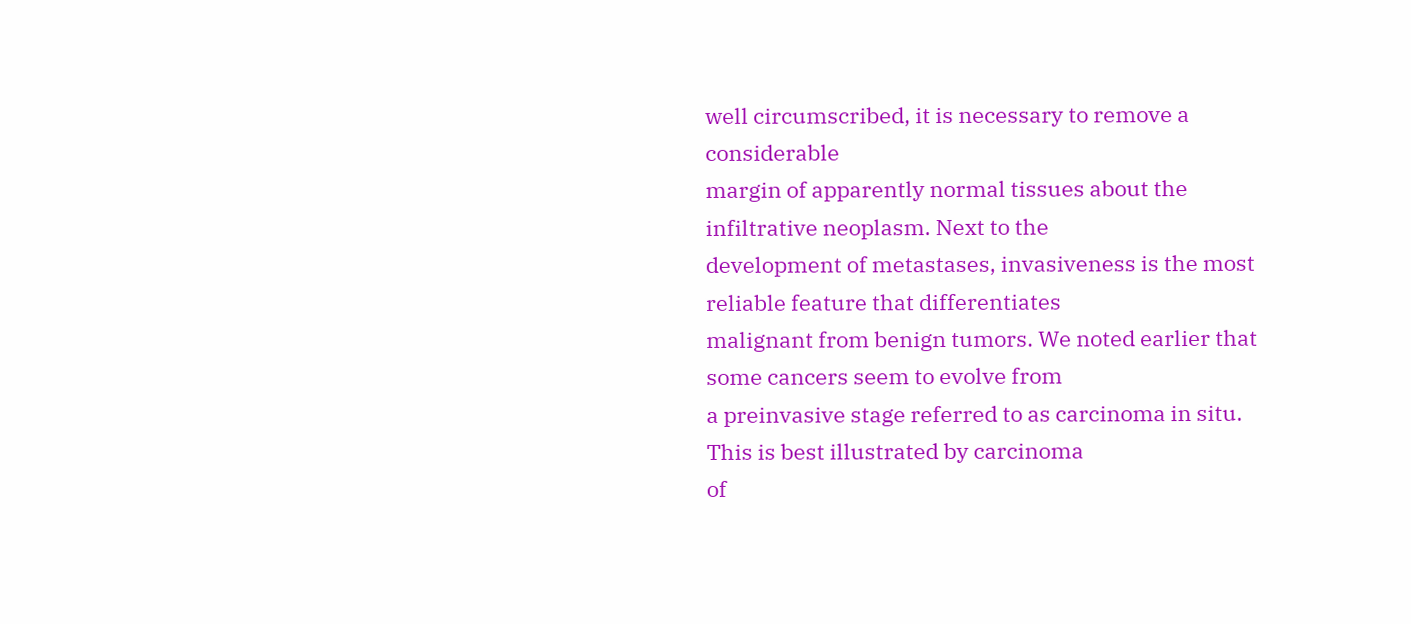well circumscribed, it is necessary to remove a considerable
margin of apparently normal tissues about the infiltrative neoplasm. Next to the
development of metastases, invasiveness is the most reliable feature that differentiates
malignant from benign tumors. We noted earlier that some cancers seem to evolve from
a preinvasive stage referred to as carcinoma in situ. This is best illustrated by carcinoma
of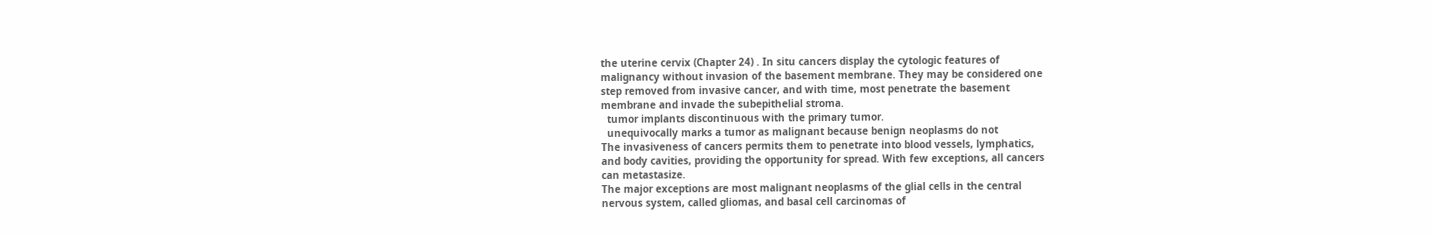the uterine cervix (Chapter 24) . In situ cancers display the cytologic features of
malignancy without invasion of the basement membrane. They may be considered one
step removed from invasive cancer, and with time, most penetrate the basement
membrane and invade the subepithelial stroma.
  tumor implants discontinuous with the primary tumor.
  unequivocally marks a tumor as malignant because benign neoplasms do not
The invasiveness of cancers permits them to penetrate into blood vessels, lymphatics,
and body cavities, providing the opportunity for spread. With few exceptions, all cancers
can metastasize.
The major exceptions are most malignant neoplasms of the glial cells in the central
nervous system, called gliomas, and basal cell carcinomas of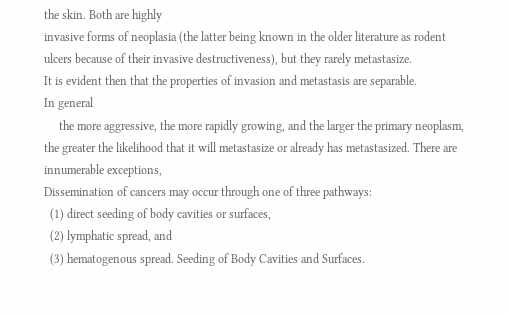the skin. Both are highly
invasive forms of neoplasia (the latter being known in the older literature as rodent
ulcers because of their invasive destructiveness), but they rarely metastasize.
It is evident then that the properties of invasion and metastasis are separable.
In general
     the more aggressive, the more rapidly growing, and the larger the primary neoplasm,
the greater the likelihood that it will metastasize or already has metastasized. There are
innumerable exceptions,
Dissemination of cancers may occur through one of three pathways:
  (1) direct seeding of body cavities or surfaces,
  (2) lymphatic spread, and
  (3) hematogenous spread. Seeding of Body Cavities and Surfaces.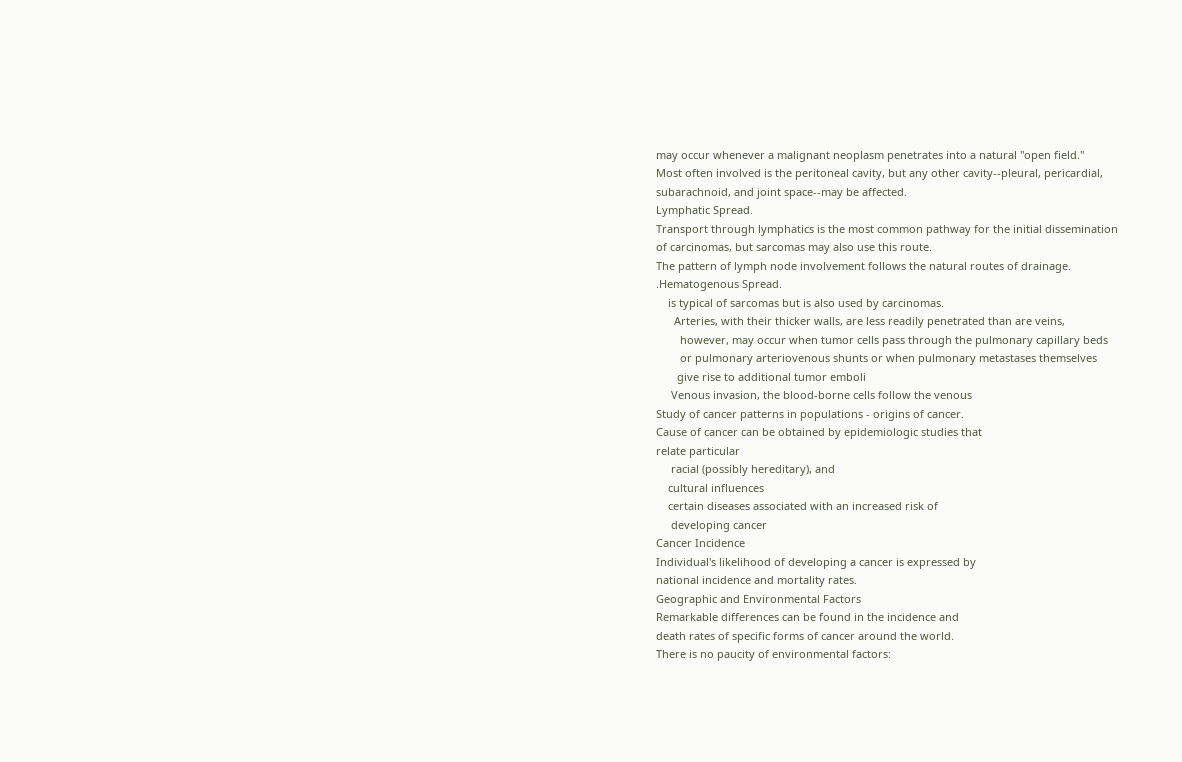may occur whenever a malignant neoplasm penetrates into a natural "open field."
Most often involved is the peritoneal cavity, but any other cavity--pleural, pericardial,
subarachnoid, and joint space--may be affected.
Lymphatic Spread.
Transport through lymphatics is the most common pathway for the initial dissemination
of carcinomas, but sarcomas may also use this route.
The pattern of lymph node involvement follows the natural routes of drainage.
.Hematogenous Spread.
    is typical of sarcomas but is also used by carcinomas.
      Arteries, with their thicker walls, are less readily penetrated than are veins,
        however, may occur when tumor cells pass through the pulmonary capillary beds
        or pulmonary arteriovenous shunts or when pulmonary metastases themselves
       give rise to additional tumor emboli
     Venous invasion, the blood-borne cells follow the venous
Study of cancer patterns in populations - origins of cancer.
Cause of cancer can be obtained by epidemiologic studies that
relate particular
     racial (possibly hereditary), and
    cultural influences
    certain diseases associated with an increased risk of
     developing cancer
Cancer Incidence
Individual's likelihood of developing a cancer is expressed by
national incidence and mortality rates.
Geographic and Environmental Factors
Remarkable differences can be found in the incidence and
death rates of specific forms of cancer around the world.
There is no paucity of environmental factors: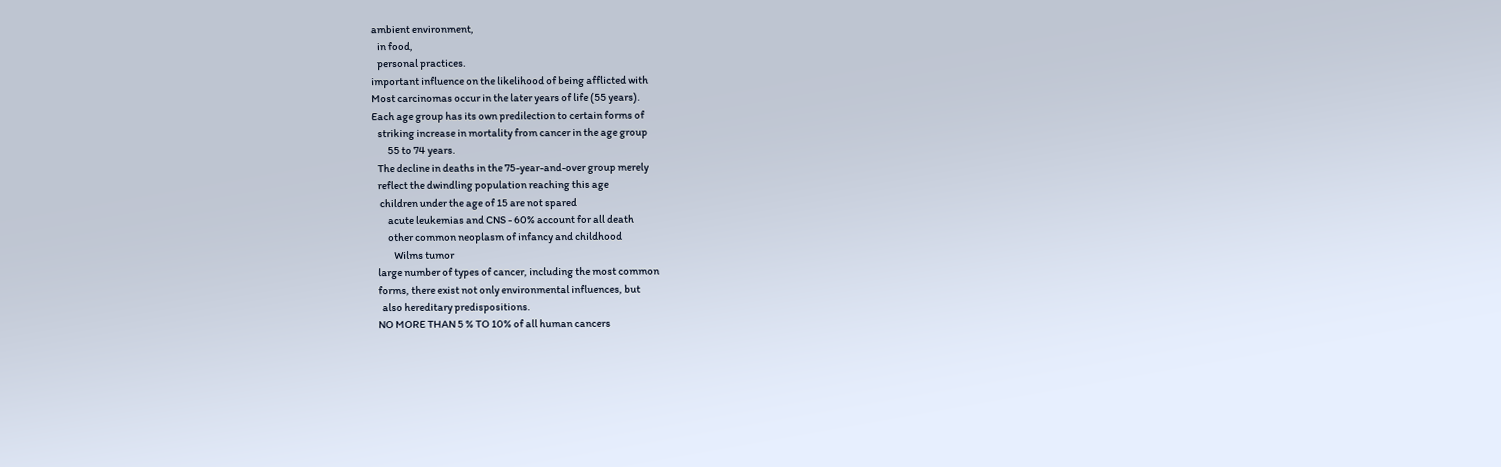ambient environment,
   in food,
   personal practices.
important influence on the likelihood of being afflicted with
Most carcinomas occur in the later years of life (55 years).
Each age group has its own predilection to certain forms of
   striking increase in mortality from cancer in the age group
        55 to 74 years.
   The decline in deaths in the 75-year-and-over group merely
   reflect the dwindling population reaching this age
    children under the age of 15 are not spared
        acute leukemias and CNS - 60% account for all death
        other common neoplasm of infancy and childhood
           Wilms tumor
   large number of types of cancer, including the most common
   forms, there exist not only environmental influences, but
     also hereditary predispositions.
   NO MORE THAN 5 % TO 10% of all human cancers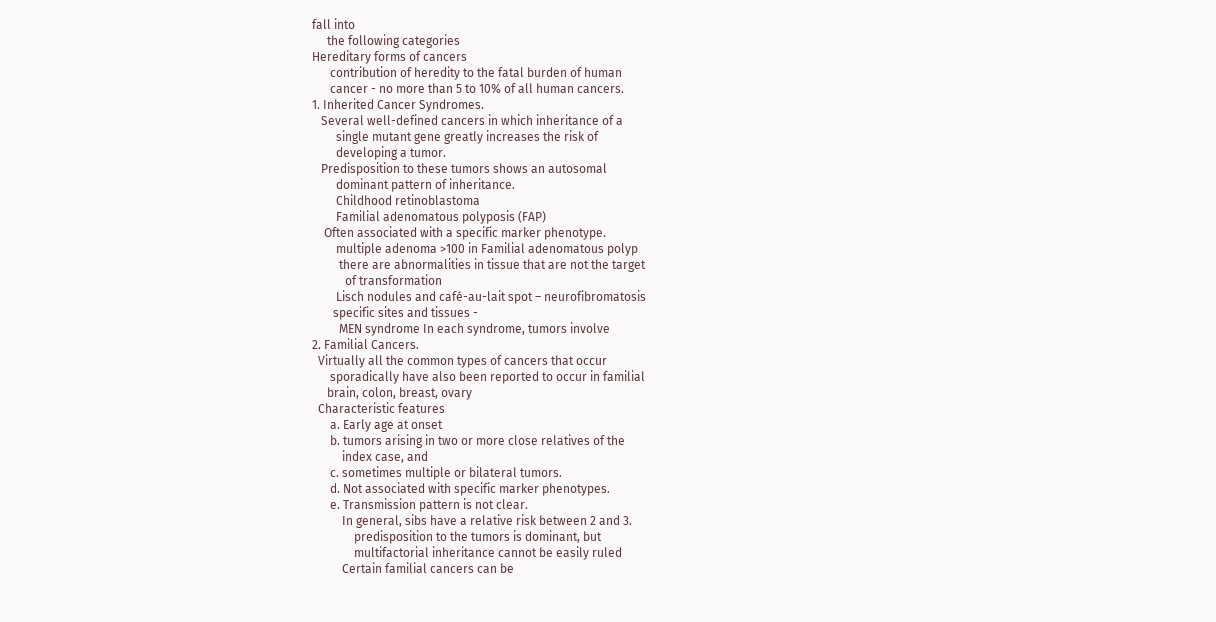fall into
     the following categories
Hereditary forms of cancers
      contribution of heredity to the fatal burden of human
      cancer - no more than 5 to 10% of all human cancers.
1. Inherited Cancer Syndromes.
   Several well-defined cancers in which inheritance of a
        single mutant gene greatly increases the risk of
        developing a tumor.
   Predisposition to these tumors shows an autosomal
        dominant pattern of inheritance.
        Childhood retinoblastoma
        Familial adenomatous polyposis (FAP)
    Often associated with a specific marker phenotype.
        multiple adenoma >100 in Familial adenomatous polyp
         there are abnormalities in tissue that are not the target
           of transformation
        Lisch nodules and café-au-lait spot – neurofibromatosis
       specific sites and tissues -
         MEN syndrome In each syndrome, tumors involve
2. Familial Cancers.
  Virtually all the common types of cancers that occur
      sporadically have also been reported to occur in familial
     brain, colon, breast, ovary
  Characteristic features
      a. Early age at onset
      b. tumors arising in two or more close relatives of the
          index case, and
      c. sometimes multiple or bilateral tumors.
      d. Not associated with specific marker phenotypes.
      e. Transmission pattern is not clear.
          In general, sibs have a relative risk between 2 and 3.
              predisposition to the tumors is dominant, but
              multifactorial inheritance cannot be easily ruled
          Certain familial cancers can be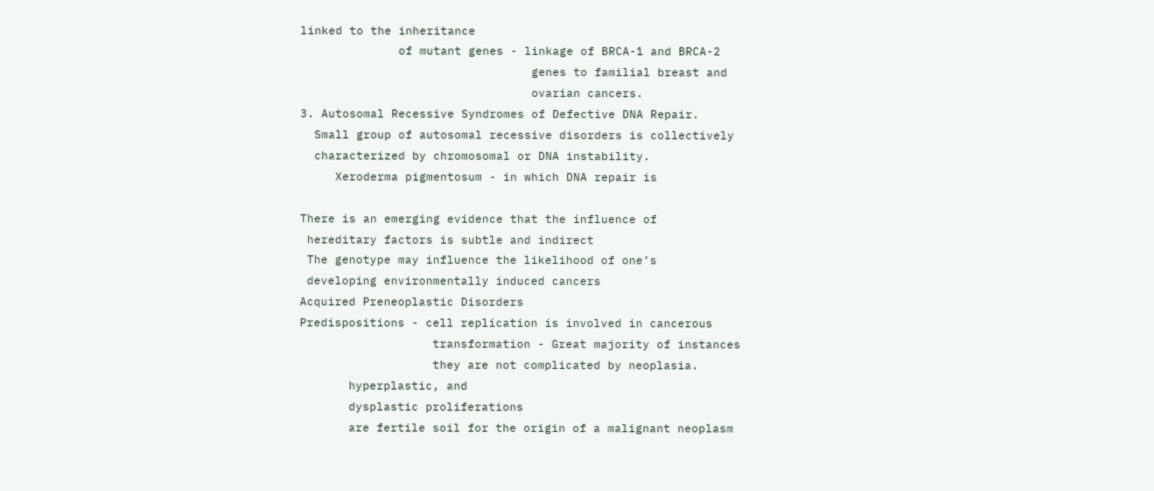linked to the inheritance
              of mutant genes - linkage of BRCA-1 and BRCA-2
                                 genes to familial breast and
                                 ovarian cancers.
3. Autosomal Recessive Syndromes of Defective DNA Repair.
  Small group of autosomal recessive disorders is collectively
  characterized by chromosomal or DNA instability.
     Xeroderma pigmentosum - in which DNA repair is

There is an emerging evidence that the influence of
 hereditary factors is subtle and indirect
 The genotype may influence the likelihood of one’s
 developing environmentally induced cancers
Acquired Preneoplastic Disorders
Predispositions - cell replication is involved in cancerous
                   transformation - Great majority of instances
                   they are not complicated by neoplasia.
       hyperplastic, and
       dysplastic proliferations
       are fertile soil for the origin of a malignant neoplasm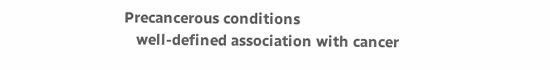Precancerous conditions
   well-defined association with cancer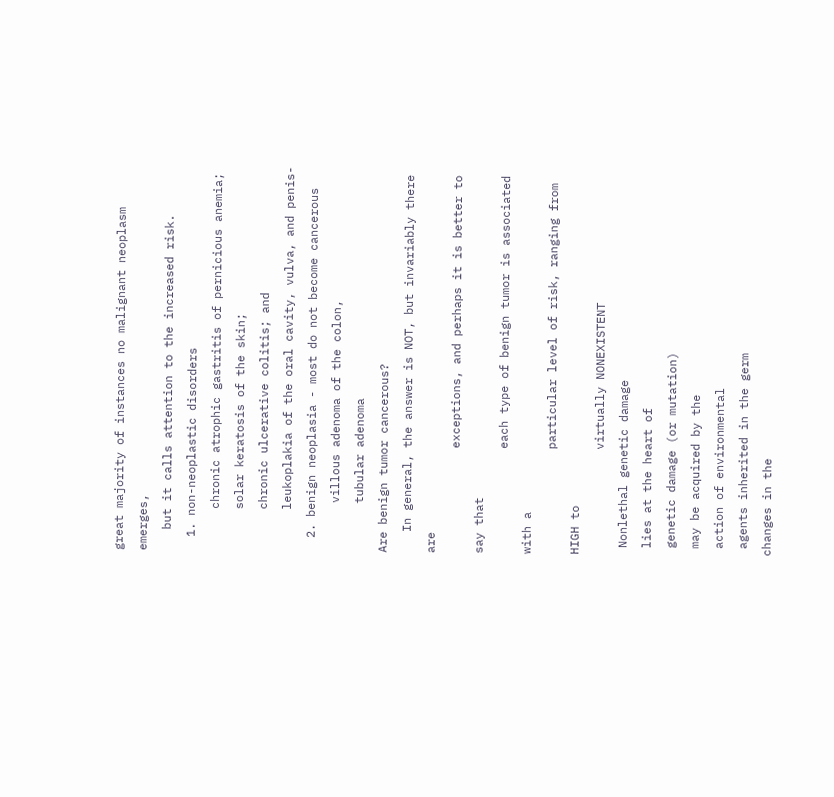great majority of instances no malignant neoplasm emerges,
   but it calls attention to the increased risk.
  1. non-neoplastic disorders
      chronic atrophic gastritis of pernicious anemia;
      solar keratosis of the skin;
      chronic ulcerative colitis; and
      leukoplakia of the oral cavity, vulva, and penis-
  2. benign neoplasia - most do not become cancerous
       villous adenoma of the colon,
       tubular adenoma
Are benign tumor cancerous?
   In general, the answer is NOT, but invariably there are
               exceptions, and perhaps it is better to say that
               each type of benign tumor is associated with a
               particular level of risk, ranging from HIGH to
               virtually NONEXISTENT
 Nonlethal genetic damage
 lies at the heart of
 genetic damage (or mutation)
 may be acquired by the
 action of environmental
 agents inherited in the germ
changes in the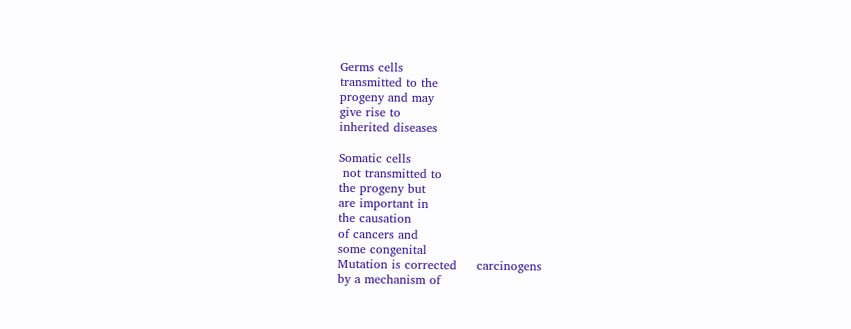Germs cells
transmitted to the
progeny and may
give rise to
inherited diseases

Somatic cells
 not transmitted to
the progeny but
are important in
the causation
of cancers and
some congenital
Mutation is corrected     carcinogens
by a mechanism of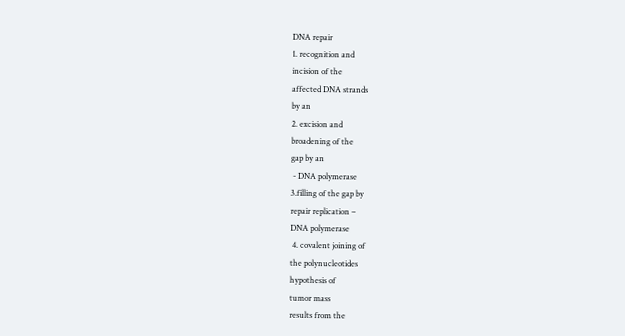DNA repair
1. recognition and
incision of the
affected DNA strands
by an
2. excision and
broadening of the
gap by an
 - DNA polymerase
3.filling of the gap by
repair replication –
DNA polymerase
 4. covalent joining of
the polynucleotides
hypothesis of
tumor mass
results from the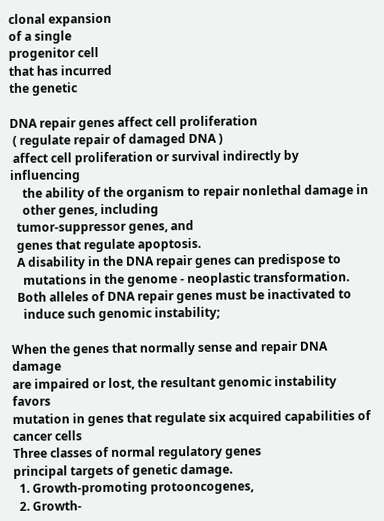clonal expansion
of a single
progenitor cell
that has incurred
the genetic

DNA repair genes affect cell proliferation
 ( regulate repair of damaged DNA )
 affect cell proliferation or survival indirectly by influencing
    the ability of the organism to repair nonlethal damage in
    other genes, including
  tumor-suppressor genes, and
  genes that regulate apoptosis.
  A disability in the DNA repair genes can predispose to
    mutations in the genome - neoplastic transformation.
  Both alleles of DNA repair genes must be inactivated to
    induce such genomic instability;

When the genes that normally sense and repair DNA damage
are impaired or lost, the resultant genomic instability favors
mutation in genes that regulate six acquired capabilities of
cancer cells
Three classes of normal regulatory genes
principal targets of genetic damage.
  1. Growth-promoting protooncogenes,
  2. Growth-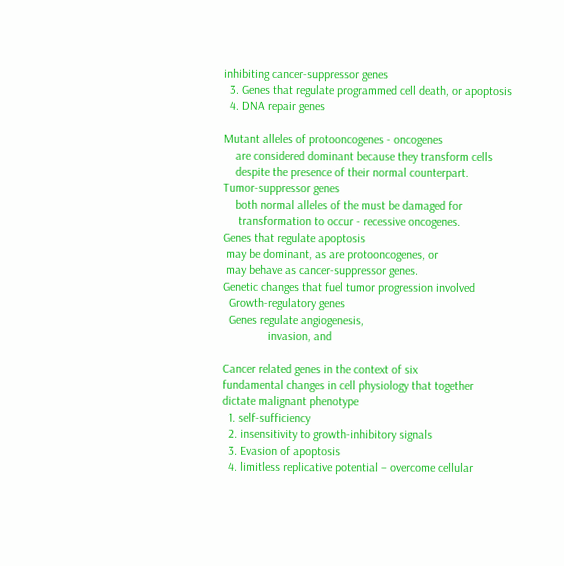inhibiting cancer-suppressor genes
  3. Genes that regulate programmed cell death, or apoptosis
  4. DNA repair genes

Mutant alleles of protooncogenes - oncogenes
    are considered dominant because they transform cells
    despite the presence of their normal counterpart.
Tumor-suppressor genes
    both normal alleles of the must be damaged for
     transformation to occur - recessive oncogenes.
Genes that regulate apoptosis
 may be dominant, as are protooncogenes, or
 may behave as cancer-suppressor genes.
Genetic changes that fuel tumor progression involved
  Growth-regulatory genes
  Genes regulate angiogenesis,
               invasion, and

Cancer related genes in the context of six
fundamental changes in cell physiology that together
dictate malignant phenotype
  1. self-sufficiency
  2. insensitivity to growth-inhibitory signals
  3. Evasion of apoptosis
  4. limitless replicative potential – overcome cellular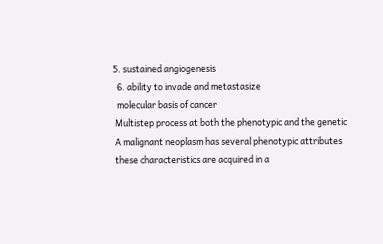5. sustained angiogenesis
  6. ability to invade and metastasize
  molecular basis of cancer
 Multistep process at both the phenotypic and the genetic
 A malignant neoplasm has several phenotypic attributes
 these characteristics are acquired in a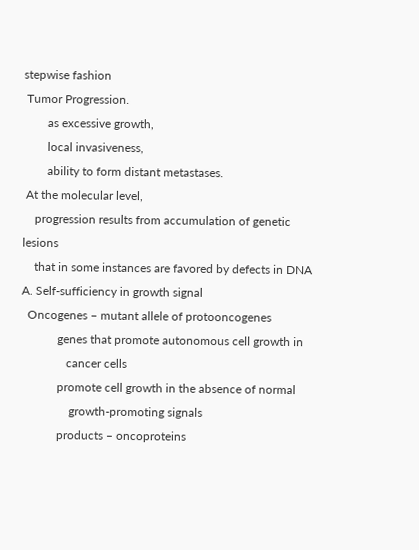stepwise fashion
 Tumor Progression.
        as excessive growth,
        local invasiveness,
        ability to form distant metastases.
 At the molecular level,
    progression results from accumulation of genetic lesions
    that in some instances are favored by defects in DNA
A. Self-sufficiency in growth signal
  Oncogenes – mutant allele of protooncogenes
            genes that promote autonomous cell growth in
               cancer cells
            promote cell growth in the absence of normal
                growth-promoting signals
            products – oncoproteins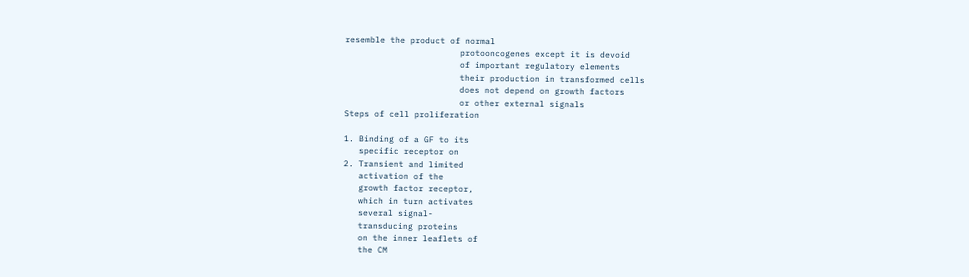resemble the product of normal
                       protooncogenes except it is devoid
                       of important regulatory elements
                       their production in transformed cells
                       does not depend on growth factors
                       or other external signals
Steps of cell proliferation

1. Binding of a GF to its
   specific receptor on
2. Transient and limited
   activation of the
   growth factor receptor,
   which in turn activates
   several signal-
   transducing proteins
   on the inner leaflets of
   the CM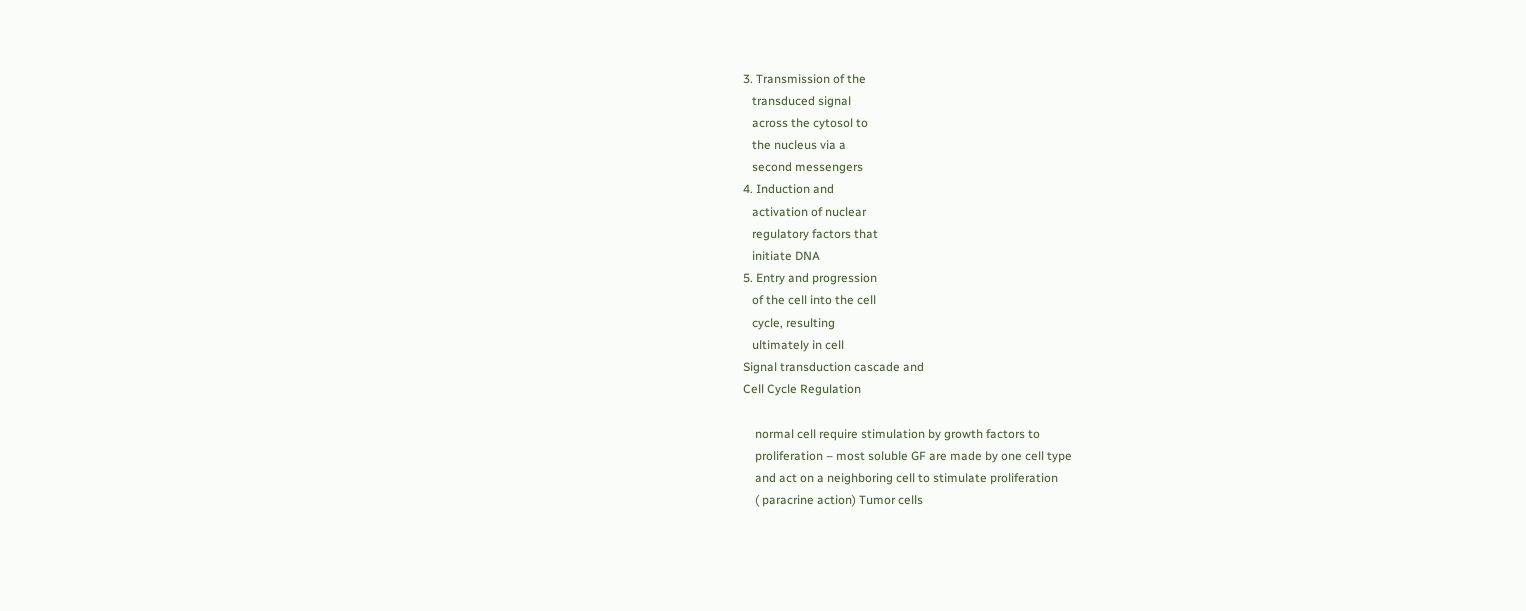3. Transmission of the
   transduced signal
   across the cytosol to
   the nucleus via a
   second messengers
4. Induction and
   activation of nuclear
   regulatory factors that
   initiate DNA
5. Entry and progression
   of the cell into the cell
   cycle, resulting
   ultimately in cell
Signal transduction cascade and
Cell Cycle Regulation

    normal cell require stimulation by growth factors to
    proliferation – most soluble GF are made by one cell type
    and act on a neighboring cell to stimulate proliferation
    ( paracrine action) Tumor cells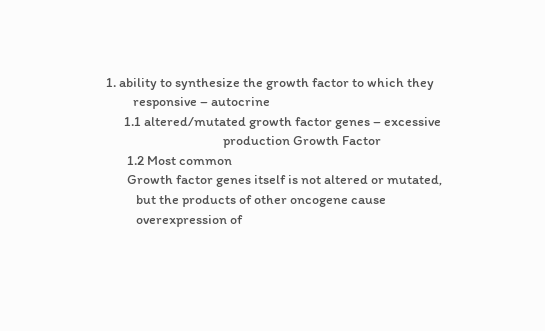1. ability to synthesize the growth factor to which they
         responsive – autocrine
      1.1 altered/mutated growth factor genes – excessive
                                       production Growth Factor
       1.2 Most common
       Growth factor genes itself is not altered or mutated,
          but the products of other oncogene cause
          overexpression of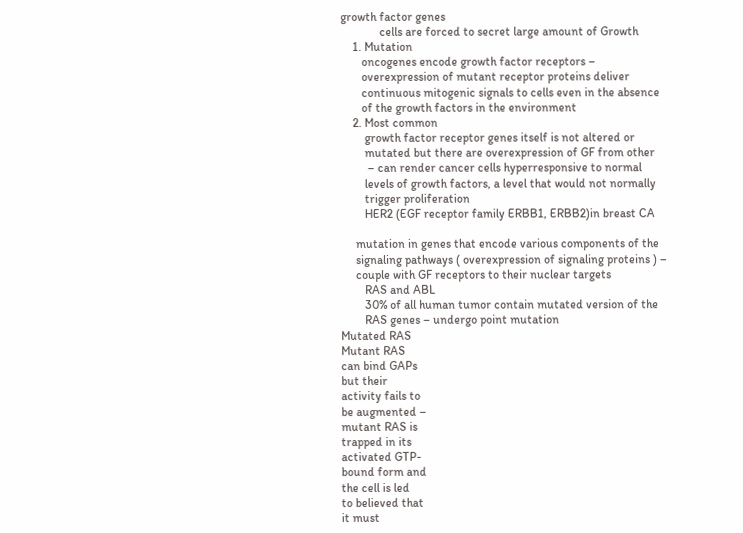growth factor genes
             cells are forced to secret large amount of Growth
    1. Mutation
       oncogenes encode growth factor receptors –
       overexpression of mutant receptor proteins deliver
       continuous mitogenic signals to cells even in the absence
       of the growth factors in the environment
    2. Most common
        growth factor receptor genes itself is not altered or
        mutated but there are overexpression of GF from other
         – can render cancer cells hyperresponsive to normal
        levels of growth factors, a level that would not normally
        trigger proliferation
        HER2 (EGF receptor family ERBB1, ERBB2)in breast CA

     mutation in genes that encode various components of the
     signaling pathways ( overexpression of signaling proteins ) –
     couple with GF receptors to their nuclear targets
        RAS and ABL
        30% of all human tumor contain mutated version of the
        RAS genes – undergo point mutation
Mutated RAS
Mutant RAS
can bind GAPs
but their
activity fails to
be augmented –
mutant RAS is
trapped in its
activated GTP-
bound form and
the cell is led
to believed that
it must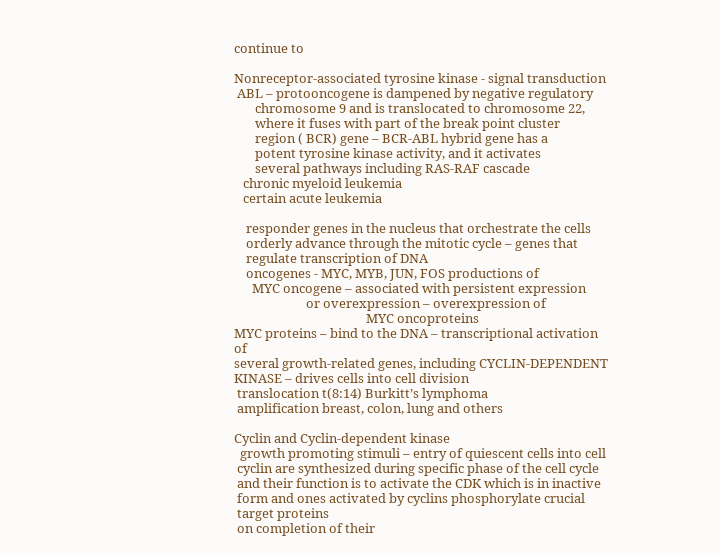continue to

Nonreceptor-associated tyrosine kinase - signal transduction
 ABL – protooncogene is dampened by negative regulatory
       chromosome 9 and is translocated to chromosome 22,
       where it fuses with part of the break point cluster
       region ( BCR) gene – BCR-ABL hybrid gene has a
       potent tyrosine kinase activity, and it activates
       several pathways including RAS-RAF cascade
   chronic myeloid leukemia
   certain acute leukemia

    responder genes in the nucleus that orchestrate the cells
    orderly advance through the mitotic cycle – genes that
    regulate transcription of DNA
    oncogenes - MYC, MYB, JUN, FOS productions of
      MYC oncogene – associated with persistent expression
                        or overexpression – overexpression of
                                            MYC oncoproteins
MYC proteins – bind to the DNA – transcriptional activation of
several growth-related genes, including CYCLIN-DEPENDENT
KINASE – drives cells into cell division
 translocation t(8:14) Burkitt’s lymphoma
 amplification breast, colon, lung and others

Cyclin and Cyclin-dependent kinase
  growth promoting stimuli – entry of quiescent cells into cell
 cyclin are synthesized during specific phase of the cell cycle
 and their function is to activate the CDK which is in inactive
 form and ones activated by cyclins phosphorylate crucial
 target proteins
 on completion of their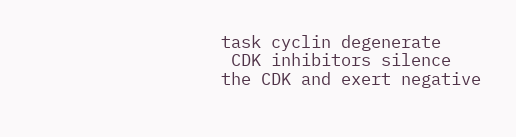task cyclin degenerate
 CDK inhibitors silence the CDK and exert negative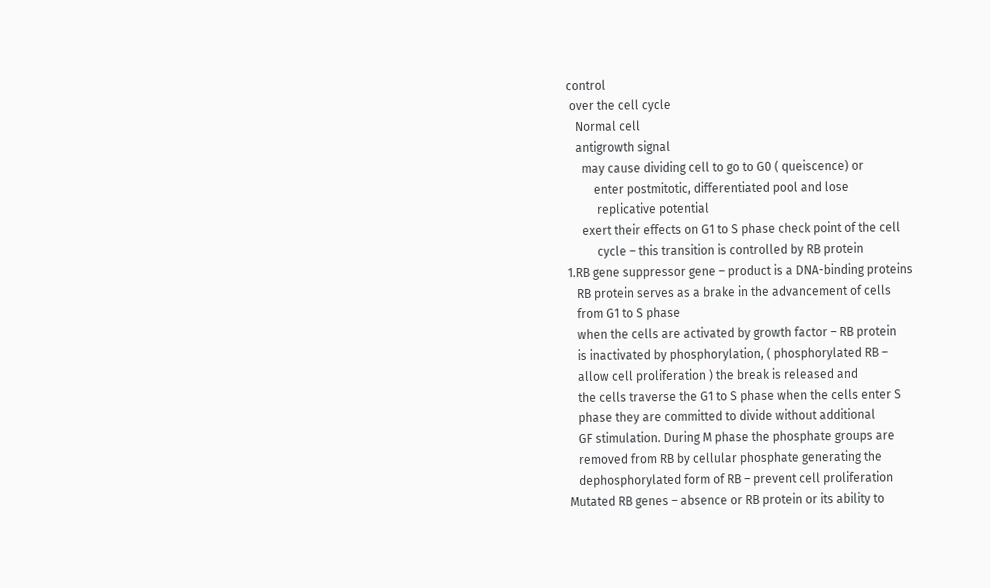control
 over the cell cycle
   Normal cell
   antigrowth signal
     may cause dividing cell to go to G0 ( queiscence) or
         enter postmitotic, differentiated pool and lose
          replicative potential
     exert their effects on G1 to S phase check point of the cell
          cycle – this transition is controlled by RB protein
1.RB gene suppressor gene – product is a DNA-binding proteins
   RB protein serves as a brake in the advancement of cells
   from G1 to S phase
   when the cells are activated by growth factor – RB protein
   is inactivated by phosphorylation, ( phosphorylated RB –
   allow cell proliferation ) the break is released and
   the cells traverse the G1 to S phase when the cells enter S
   phase they are committed to divide without additional
   GF stimulation. During M phase the phosphate groups are
   removed from RB by cellular phosphate generating the
   dephosphorylated form of RB – prevent cell proliferation
Mutated RB genes – absence or RB protein or its ability to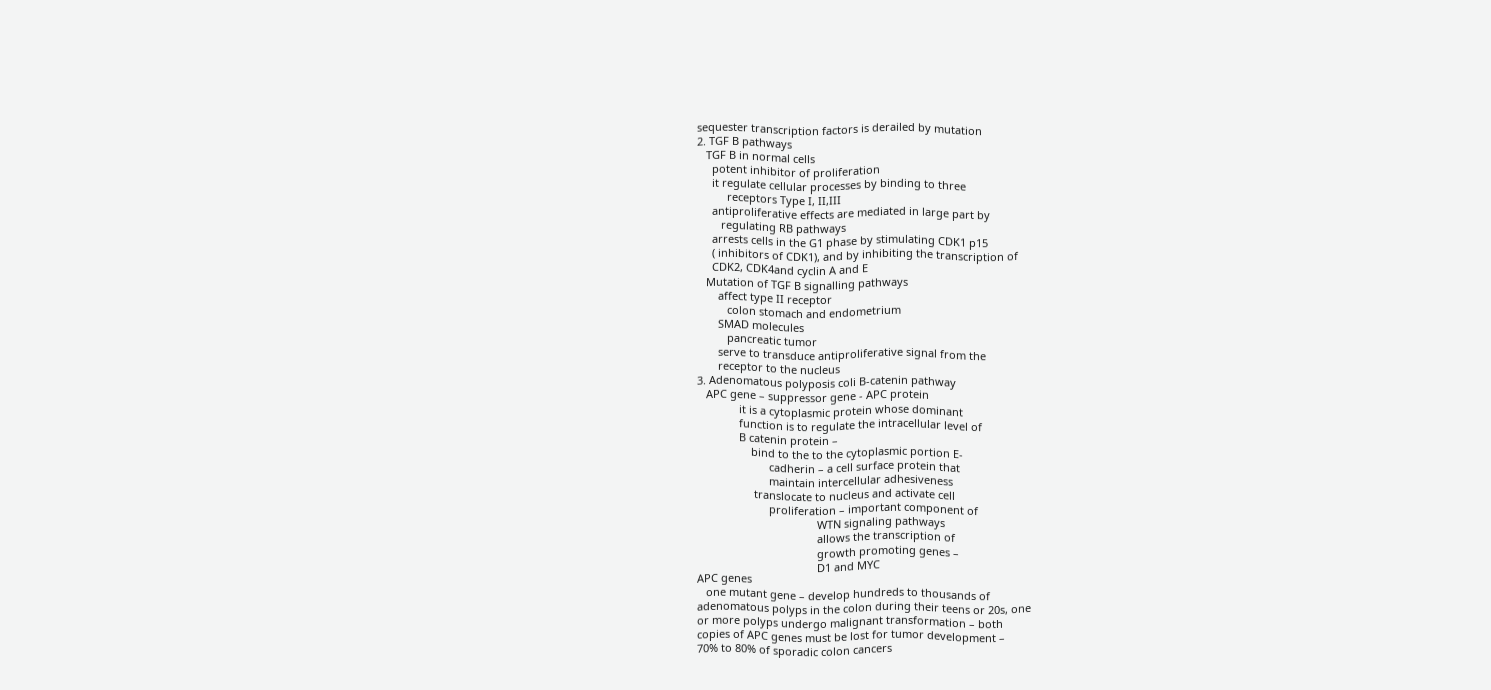sequester transcription factors is derailed by mutation
2. TGF B pathways
   TGF B in normal cells
     potent inhibitor of proliferation
     it regulate cellular processes by binding to three
          receptors Type I, II,III
     antiproliferative effects are mediated in large part by
        regulating RB pathways
     arrests cells in the G1 phase by stimulating CDK1 p15
     ( inhibitors of CDK1), and by inhibiting the transcription of
     CDK2, CDK4and cyclin A and E
   Mutation of TGF B signalling pathways
       affect type II receptor
          colon stomach and endometrium
       SMAD molecules
          pancreatic tumor
       serve to transduce antiproliferative signal from the
       receptor to the nucleus
3. Adenomatous polyposis coli B-catenin pathway
   APC gene – suppressor gene - APC protein
              it is a cytoplasmic protein whose dominant
              function is to regulate the intracellular level of
              B catenin protein –
                  bind to the to the cytoplasmic portion E-
                        cadherin – a cell surface protein that
                        maintain intercellular adhesiveness
                   translocate to nucleus and activate cell
                        proliferation – important component of
                                        WTN signaling pathways
                                        allows the transcription of
                                        growth promoting genes –
                                        D1 and MYC
APC genes
   one mutant gene – develop hundreds to thousands of
adenomatous polyps in the colon during their teens or 20s, one
or more polyps undergo malignant transformation – both
copies of APC genes must be lost for tumor development –
70% to 80% of sporadic colon cancers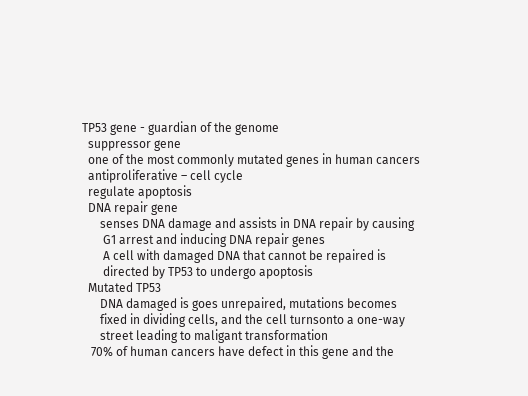TP53 gene - guardian of the genome
  suppressor gene
  one of the most commonly mutated genes in human cancers
  antiproliferative – cell cycle
  regulate apoptosis
  DNA repair gene
      senses DNA damage and assists in DNA repair by causing
       G1 arrest and inducing DNA repair genes
       A cell with damaged DNA that cannot be repaired is
       directed by TP53 to undergo apoptosis
  Mutated TP53
      DNA damaged is goes unrepaired, mutations becomes
      fixed in dividing cells, and the cell turnsonto a one-way
      street leading to maligant transformation
   70% of human cancers have defect in this gene and the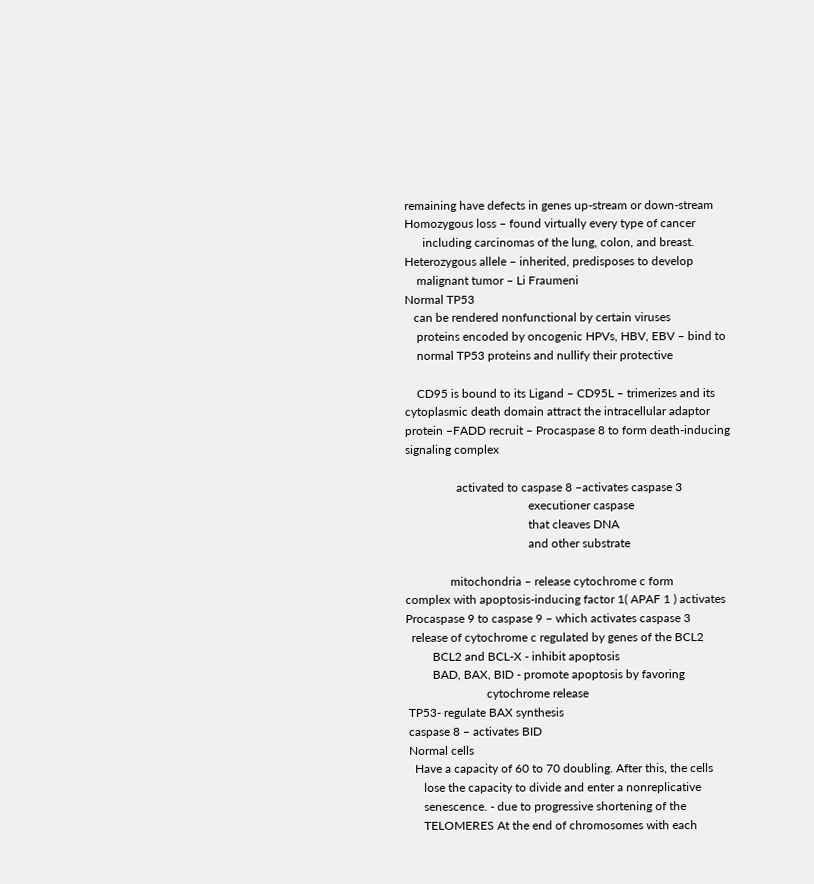remaining have defects in genes up-stream or down-stream
Homozygous loss – found virtually every type of cancer
      including carcinomas of the lung, colon, and breast.
Heterozygous allele – inherited, predisposes to develop
    malignant tumor – Li Fraumeni
Normal TP53
   can be rendered nonfunctional by certain viruses
    proteins encoded by oncogenic HPVs, HBV, EBV – bind to
    normal TP53 proteins and nullify their protective

    CD95 is bound to its Ligand – CD95L – trimerizes and its
cytoplasmic death domain attract the intracellular adaptor
protein –FADD recruit – Procaspase 8 to form death-inducing
signaling complex

                 activated to caspase 8 –activates caspase 3
                                         executioner caspase
                                         that cleaves DNA
                                         and other substrate

               mitochondria – release cytochrome c form
complex with apoptosis-inducing factor 1( APAF 1 ) activates
Procaspase 9 to caspase 9 – which activates caspase 3
  release of cytochrome c regulated by genes of the BCL2
         BCL2 and BCL-X - inhibit apoptosis
         BAD, BAX, BID - promote apoptosis by favoring
                           cytochrome release
 TP53- regulate BAX synthesis
 caspase 8 – activates BID
 Normal cells
   Have a capacity of 60 to 70 doubling. After this, the cells
      lose the capacity to divide and enter a nonreplicative
      senescence. - due to progressive shortening of the
      TELOMERES At the end of chromosomes with each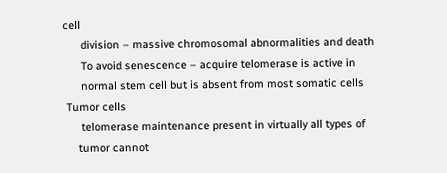cell
      division – massive chromosomal abnormalities and death
      To avoid senescence – acquire telomerase is active in
      normal stem cell but is absent from most somatic cells
 Tumor cells
      telomerase maintenance present in virtually all types of
     tumor cannot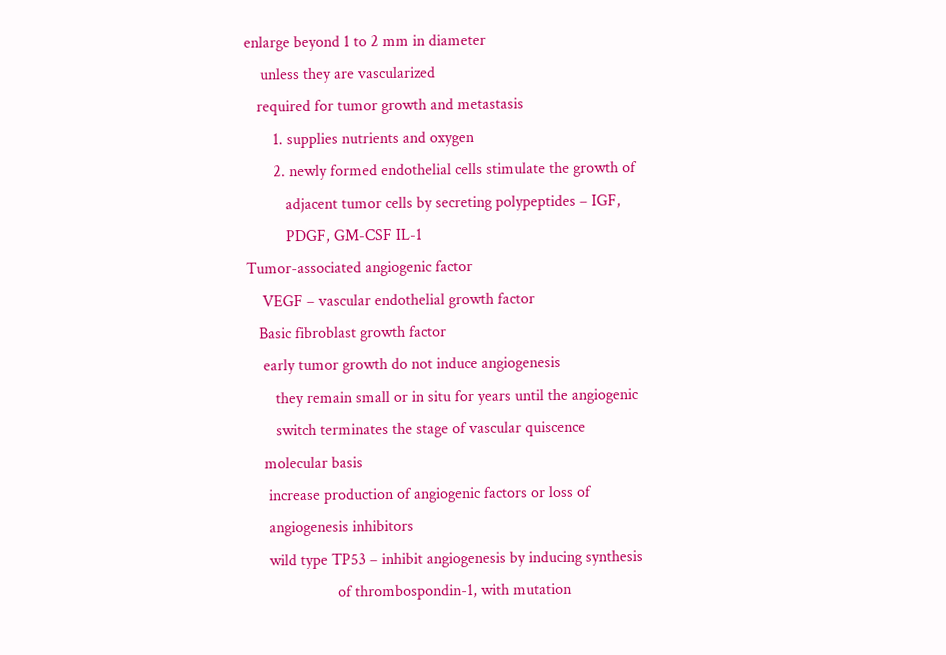enlarge beyond 1 to 2 mm in diameter
    unless they are vascularized
   required for tumor growth and metastasis
       1. supplies nutrients and oxygen
       2. newly formed endothelial cells stimulate the growth of
          adjacent tumor cells by secreting polypeptides – IGF,
          PDGF, GM-CSF IL-1
Tumor-associated angiogenic factor
    VEGF – vascular endothelial growth factor
   Basic fibroblast growth factor
    early tumor growth do not induce angiogenesis
       they remain small or in situ for years until the angiogenic
       switch terminates the stage of vascular quiscence
    molecular basis
     increase production of angiogenic factors or loss of
     angiogenesis inhibitors
     wild type TP53 – inhibit angiogenesis by inducing synthesis
                      of thrombospondin-1, with mutation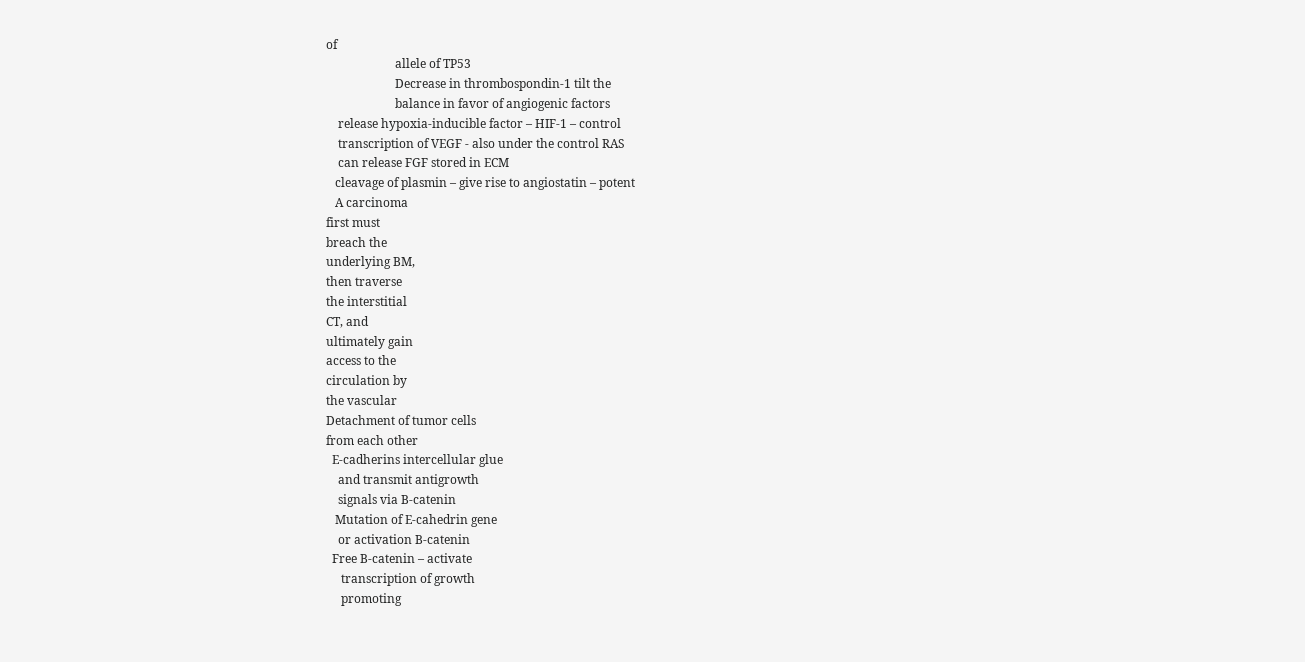of
                       allele of TP53
                       Decrease in thrombospondin-1 tilt the
                       balance in favor of angiogenic factors
    release hypoxia-inducible factor – HIF-1 – control
    transcription of VEGF - also under the control RAS
    can release FGF stored in ECM
   cleavage of plasmin – give rise to angiostatin – potent
   A carcinoma
first must
breach the
underlying BM,
then traverse
the interstitial
CT, and
ultimately gain
access to the
circulation by
the vascular
Detachment of tumor cells
from each other
  E-cadherins intercellular glue
    and transmit antigrowth
    signals via B-catenin
   Mutation of E-cahedrin gene
    or activation B-catenin
  Free B-catenin – activate
     transcription of growth
     promoting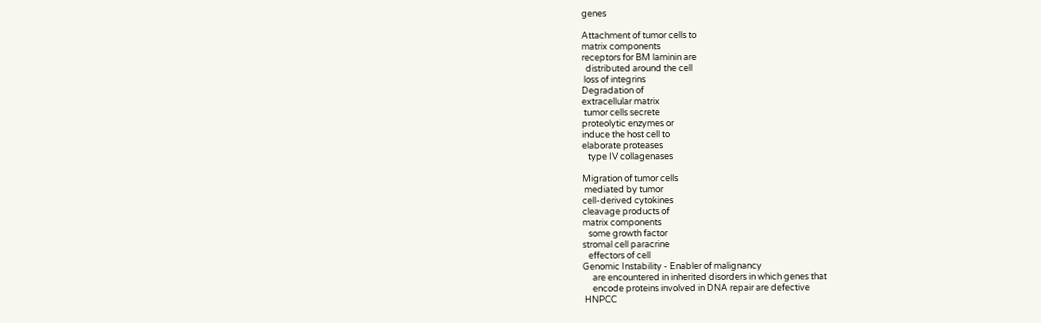genes

Attachment of tumor cells to
matrix components
receptors for BM laminin are
  distributed around the cell
 loss of integrins
Degradation of
extracellular matrix
 tumor cells secrete
proteolytic enzymes or
induce the host cell to
elaborate proteases
   type IV collagenases

Migration of tumor cells
 mediated by tumor
cell-derived cytokines
cleavage products of
matrix components
   some growth factor
stromal cell paracrine
   effectors of cell
Genomic Instability - Enabler of malignancy
     are encountered in inherited disorders in which genes that
     encode proteins involved in DNA repair are defective
 HNPCC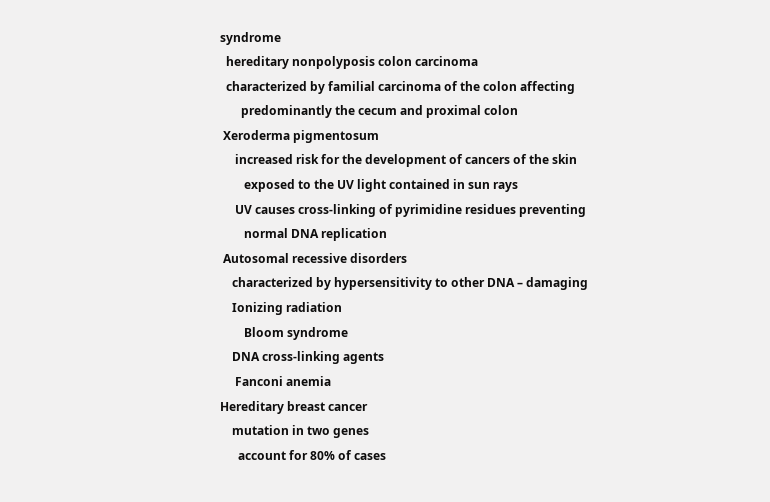syndrome
  hereditary nonpolyposis colon carcinoma
  characterized by familial carcinoma of the colon affecting
       predominantly the cecum and proximal colon
 Xeroderma pigmentosum
     increased risk for the development of cancers of the skin
        exposed to the UV light contained in sun rays
     UV causes cross-linking of pyrimidine residues preventing
        normal DNA replication
 Autosomal recessive disorders
    characterized by hypersensitivity to other DNA – damaging
    Ionizing radiation
        Bloom syndrome
    DNA cross-linking agents
     Fanconi anemia
Hereditary breast cancer
    mutation in two genes
      account for 80% of cases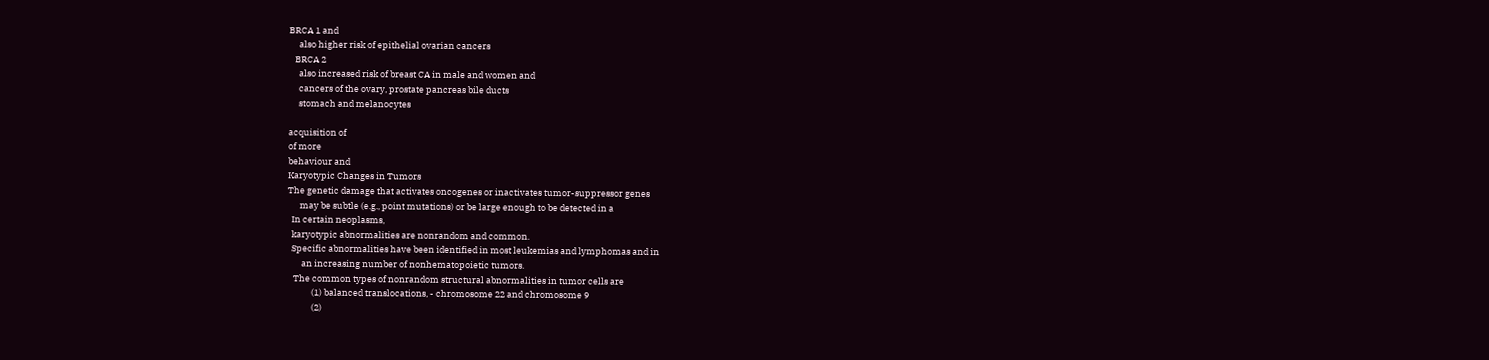BRCA 1 and
     also higher risk of epithelial ovarian cancers
   BRCA 2
     also increased risk of breast CA in male and women and
     cancers of the ovary, prostate pancreas bile ducts
     stomach and melanocytes

acquisition of
of more
behaviour and
Karyotypic Changes in Tumors
The genetic damage that activates oncogenes or inactivates tumor-suppressor genes
      may be subtle (e.g., point mutations) or be large enough to be detected in a
  In certain neoplasms,
  karyotypic abnormalities are nonrandom and common.
  Specific abnormalities have been identified in most leukemias and lymphomas and in
       an increasing number of nonhematopoietic tumors.
   The common types of nonrandom structural abnormalities in tumor cells are
            (1) balanced translocations, - chromosome 22 and chromosome 9
            (2)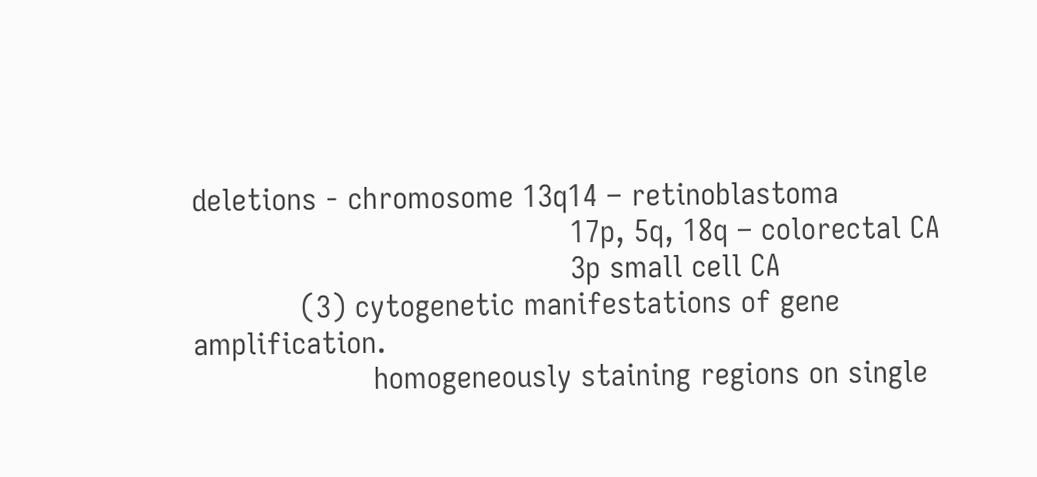deletions - chromosome 13q14 – retinoblastoma
                                          17p, 5q, 18q – colorectal CA
                                          3p small cell CA
            (3) cytogenetic manifestations of gene amplification.
                    homogeneously staining regions on single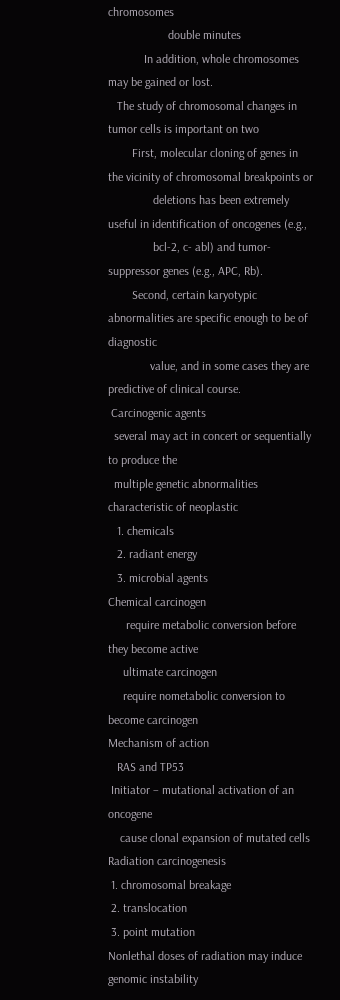chromosomes
                    double minutes
            In addition, whole chromosomes may be gained or lost.
   The study of chromosomal changes in tumor cells is important on two
        First, molecular cloning of genes in the vicinity of chromosomal breakpoints or
               deletions has been extremely useful in identification of oncogenes (e.g.,
               bcl-2, c- abl) and tumor-suppressor genes (e.g., APC, Rb).
        Second, certain karyotypic abnormalities are specific enough to be of diagnostic
              value, and in some cases they are predictive of clinical course.
 Carcinogenic agents
  several may act in concert or sequentially to produce the
  multiple genetic abnormalities characteristic of neoplastic
   1. chemicals
   2. radiant energy
   3. microbial agents
Chemical carcinogen
      require metabolic conversion before they become active
     ultimate carcinogen
     require nometabolic conversion to become carcinogen
Mechanism of action
   RAS and TP53
 Initiator – mutational activation of an oncogene
    cause clonal expansion of mutated cells
Radiation carcinogenesis
 1. chromosomal breakage
 2. translocation
 3. point mutation
Nonlethal doses of radiation may induce genomic instability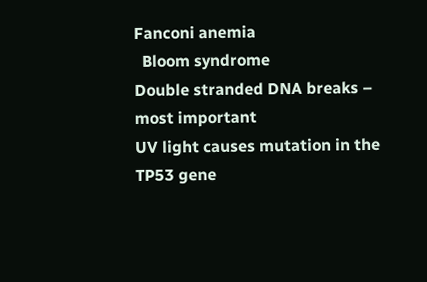Fanconi anemia
  Bloom syndrome
Double stranded DNA breaks – most important
UV light causes mutation in the TP53 gene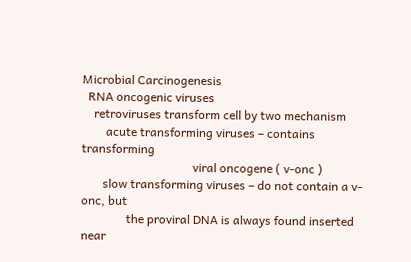Microbial Carcinogenesis
  RNA oncogenic viruses
    retroviruses transform cell by two mechanism
        acute transforming viruses – contains transforming
                                     viral oncogene ( v-onc )
       slow transforming viruses – do not contain a v-onc, but
               the proviral DNA is always found inserted near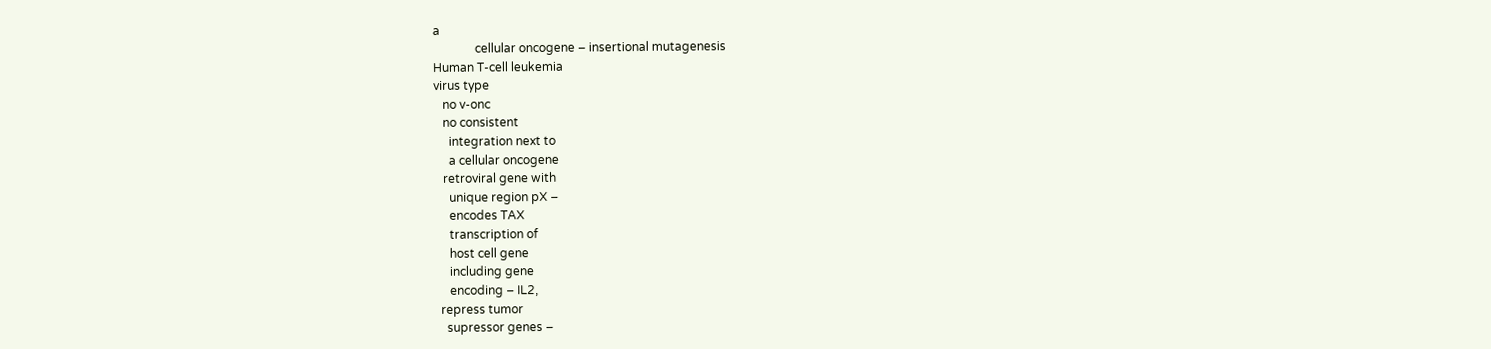a
              cellular oncogene – insertional mutagenesis
Human T-cell leukemia
virus type
   no v-onc
   no consistent
     integration next to
     a cellular oncogene
   retroviral gene with
     unique region pX –
     encodes TAX
     transcription of
     host cell gene
     including gene
     encoding – IL2,
  repress tumor
    supressor genes –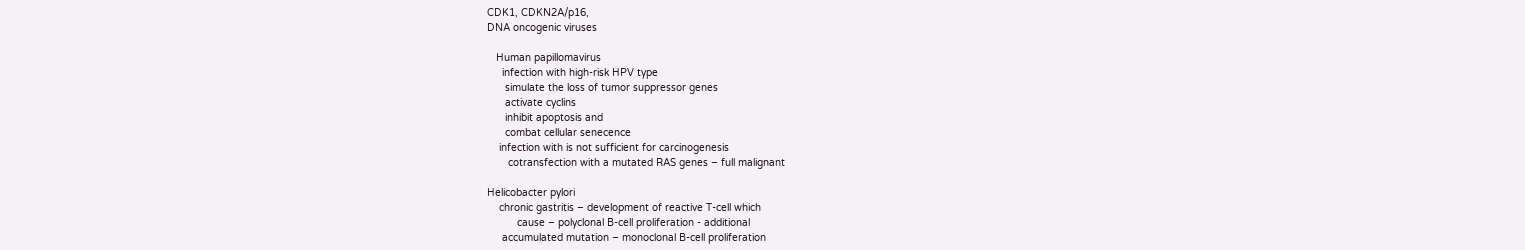CDK1, CDKN2A/p16,
DNA oncogenic viruses

   Human papillomavirus
     infection with high-risk HPV type
      simulate the loss of tumor suppressor genes
      activate cyclins
      inhibit apoptosis and
      combat cellular senecence
    infection with is not sufficient for carcinogenesis
       cotransfection with a mutated RAS genes – full malignant

Helicobacter pylori
    chronic gastritis – development of reactive T-cell which
          cause – polyclonal B-cell proliferation - additional
     accumulated mutation – monoclonal B-cell proliferation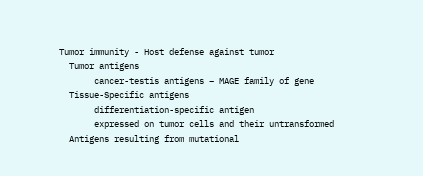Tumor immunity - Host defense against tumor
  Tumor antigens
       cancer-testis antigens – MAGE family of gene
  Tissue-Specific antigens
       differentiation-specific antigen
       expressed on tumor cells and their untransformed
  Antigens resulting from mutational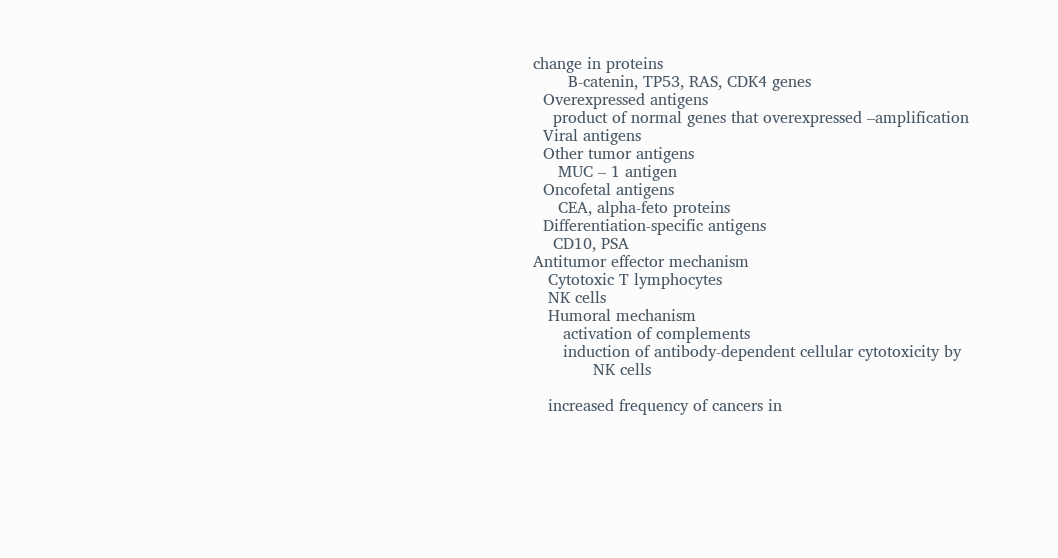change in proteins
       B-catenin, TP53, RAS, CDK4 genes
  Overexpressed antigens
    product of normal genes that overexpressed –amplification
  Viral antigens
  Other tumor antigens
     MUC – 1 antigen
  Oncofetal antigens
     CEA, alpha-feto proteins
  Differentiation-specific antigens
    CD10, PSA
Antitumor effector mechanism
   Cytotoxic T lymphocytes
   NK cells
   Humoral mechanism
      activation of complements
      induction of antibody-dependent cellular cytotoxicity by
            NK cells

   increased frequency of cancers in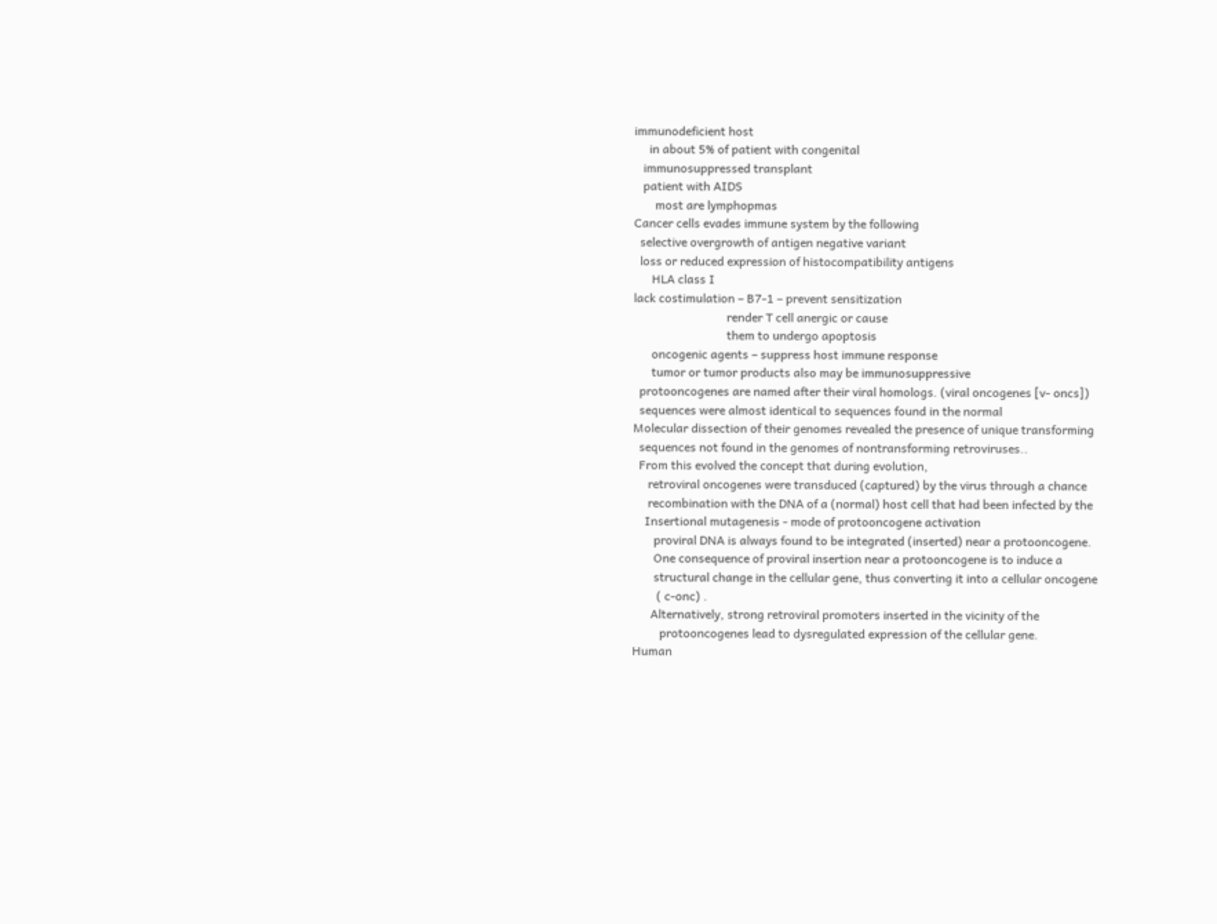immunodeficient host
     in about 5% of patient with congenital
   immunosuppressed transplant
   patient with AIDS
       most are lymphopmas
Cancer cells evades immune system by the following
  selective overgrowth of antigen negative variant
  loss or reduced expression of histocompatibility antigens
      HLA class I
lack costimulation – B7-1 – prevent sensitization
                               render T cell anergic or cause
                               them to undergo apoptosis
      oncogenic agents – suppress host immune response
      tumor or tumor products also may be immunosuppressive
  protooncogenes are named after their viral homologs. (viral oncogenes [v- oncs])
  sequences were almost identical to sequences found in the normal
Molecular dissection of their genomes revealed the presence of unique transforming
  sequences not found in the genomes of nontransforming retroviruses..
  From this evolved the concept that during evolution,
     retroviral oncogenes were transduced (captured) by the virus through a chance
     recombination with the DNA of a (normal) host cell that had been infected by the
    Insertional mutagenesis - mode of protooncogene activation
       proviral DNA is always found to be integrated (inserted) near a protooncogene.
       One consequence of proviral insertion near a protooncogene is to induce a
       structural change in the cellular gene, thus converting it into a cellular oncogene
        ( c-onc) .
      Alternatively, strong retroviral promoters inserted in the vicinity of the
         protooncogenes lead to dysregulated expression of the cellular gene.
Human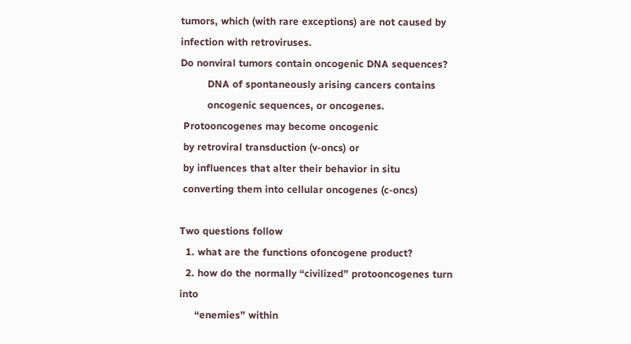tumors, which (with rare exceptions) are not caused by
infection with retroviruses.
Do nonviral tumors contain oncogenic DNA sequences?
         DNA of spontaneously arising cancers contains
         oncogenic sequences, or oncogenes.
 Protooncogenes may become oncogenic
 by retroviral transduction (v-oncs) or
 by influences that alter their behavior in situ
 converting them into cellular oncogenes (c-oncs)

Two questions follow
  1. what are the functions ofoncogene product?
  2. how do the normally “civilized” protooncogenes turn into
     “enemies” within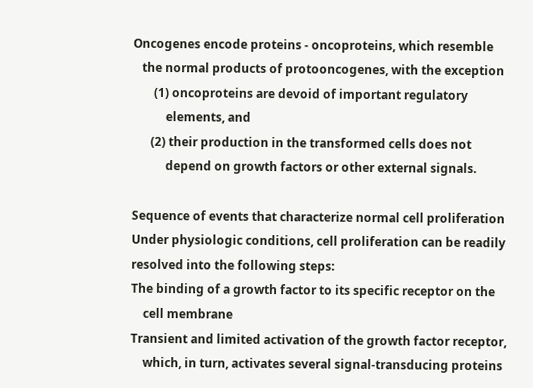Oncogenes encode proteins - oncoproteins, which resemble
   the normal products of protooncogenes, with the exception
       (1) oncoproteins are devoid of important regulatory
           elements, and
      (2) their production in the transformed cells does not
           depend on growth factors or other external signals.

Sequence of events that characterize normal cell proliferation
Under physiologic conditions, cell proliferation can be readily
resolved into the following steps:
The binding of a growth factor to its specific receptor on the
    cell membrane
Transient and limited activation of the growth factor receptor,
    which, in turn, activates several signal-transducing proteins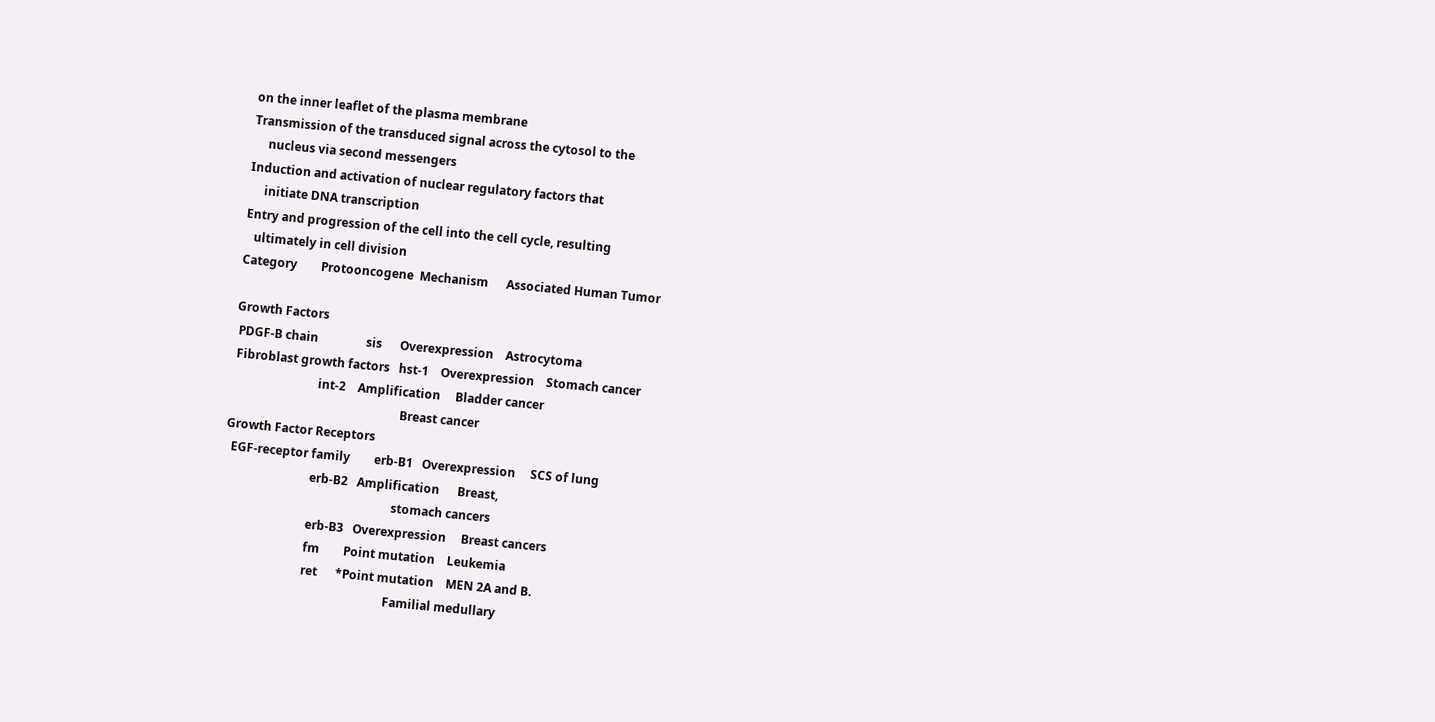on the inner leaflet of the plasma membrane
Transmission of the transduced signal across the cytosol to the
     nucleus via second messengers
Induction and activation of nuclear regulatory factors that
     initiate DNA transcription
Entry and progression of the cell into the cell cycle, resulting
   ultimately in cell division
Category        Protooncogene  Mechanism      Associated Human Tumor

Growth Factors
 PDGF-B chain                sis      Overexpression    Astrocytoma
 Fibroblast growth factors   hst-1    Overexpression    Stomach cancer
                             int-2    Amplification     Bladder cancer
                                                         Breast cancer
Growth Factor Receptors
  EGF-receptor family        erb-B1   Overexpression     SCS of lung
                             erb-B2   Amplification      Breast,
                                                         stomach cancers
                             erb-B3   Overexpression     Breast cancers
                             fm        Point mutation    Leukemia
                             ret      *Point mutation    MEN 2A and B.
                                                         Familial medullary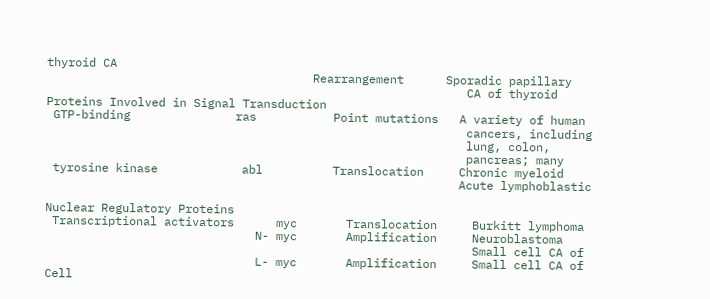thyroid CA
                                      Rearrangement      Sporadic papillary
                                                            CA of thyroid
Proteins Involved in Signal Transduction
 GTP-binding               ras           Point mutations   A variety of human
                                                            cancers, including
                                                            lung, colon,
                                                            pancreas; many
 tyrosine kinase            abl          Translocation     Chronic myeloid
                                                           Acute lymphoblastic

Nuclear Regulatory Proteins
 Transcriptional activators      myc       Translocation     Burkitt lymphoma
                              N- myc       Amplification     Neuroblastoma
                                                             Small cell CA of
                              L- myc       Amplification     Small cell CA of
Cell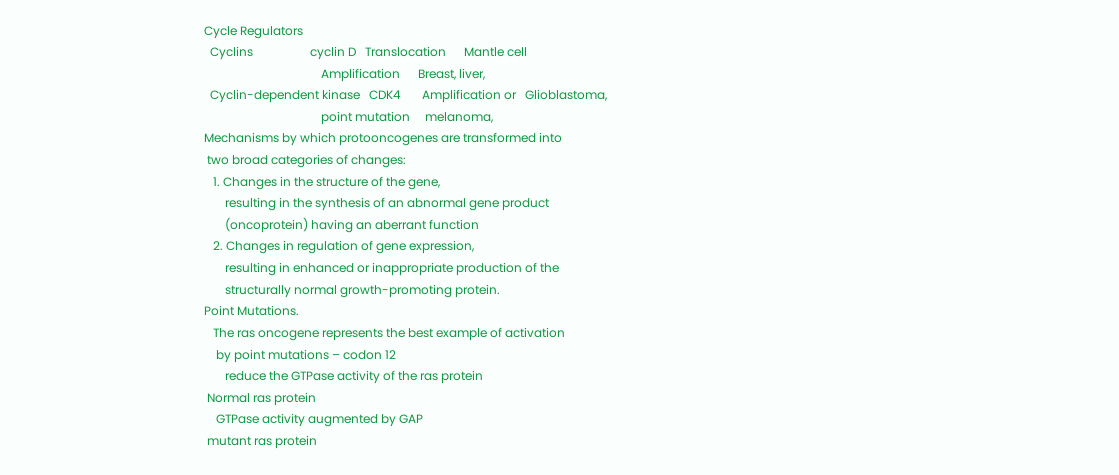Cycle Regulators
  Cyclins                   cyclin D   Translocation      Mantle cell
                                       Amplification      Breast, liver,
  Cyclin-dependent kinase   CDK4       Amplification or   Glioblastoma,
                                       point mutation     melanoma,
Mechanisms by which protooncogenes are transformed into
 two broad categories of changes:
   1. Changes in the structure of the gene,
       resulting in the synthesis of an abnormal gene product
       (oncoprotein) having an aberrant function
   2. Changes in regulation of gene expression,
       resulting in enhanced or inappropriate production of the
       structurally normal growth-promoting protein.
Point Mutations.
   The ras oncogene represents the best example of activation
    by point mutations – codon 12
       reduce the GTPase activity of the ras protein
 Normal ras protein
    GTPase activity augmented by GAP
 mutant ras protein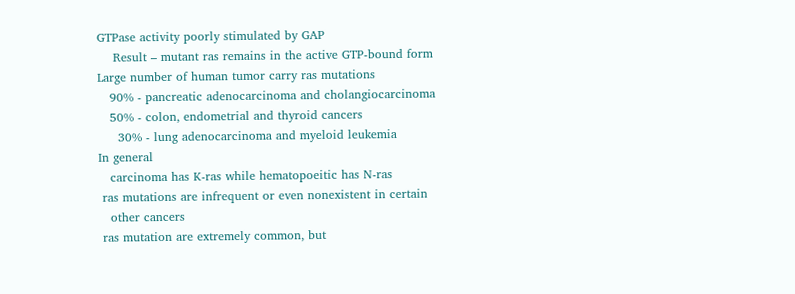GTPase activity poorly stimulated by GAP
    Result – mutant ras remains in the active GTP-bound form
Large number of human tumor carry ras mutations
   90% - pancreatic adenocarcinoma and cholangiocarcinoma
   50% - colon, endometrial and thyroid cancers
     30% - lung adenocarcinoma and myeloid leukemia
In general
   carcinoma has K-ras while hematopoeitic has N-ras
 ras mutations are infrequent or even nonexistent in certain
   other cancers
 ras mutation are extremely common, but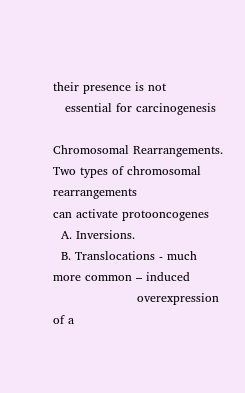their presence is not
   essential for carcinogenesis

Chromosomal Rearrangements.
Two types of chromosomal rearrangements
can activate protooncogenes
  A. Inversions.
  B. Translocations - much more common – induced
                     overexpression of a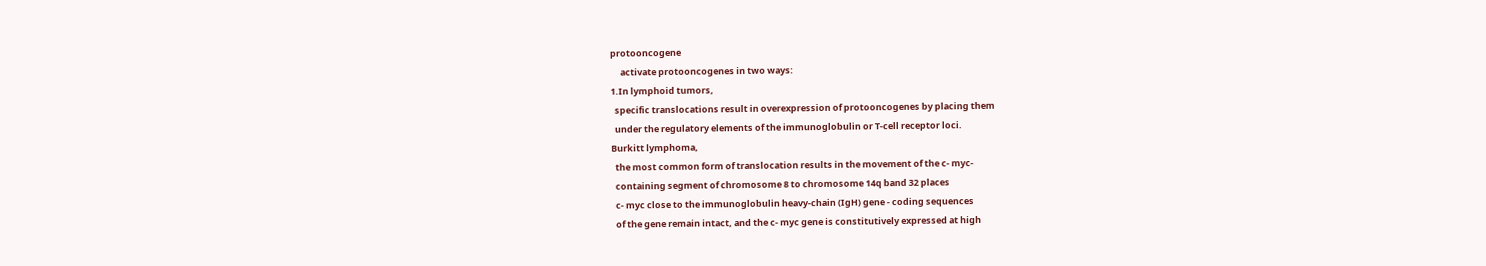protooncogene
     activate protooncogenes in two ways:
1.In lymphoid tumors,
  specific translocations result in overexpression of protooncogenes by placing them
  under the regulatory elements of the immunoglobulin or T-cell receptor loci.
Burkitt lymphoma,
  the most common form of translocation results in the movement of the c- myc-
  containing segment of chromosome 8 to chromosome 14q band 32 places
  c- myc close to the immunoglobulin heavy-chain (IgH) gene - coding sequences
  of the gene remain intact, and the c- myc gene is constitutively expressed at high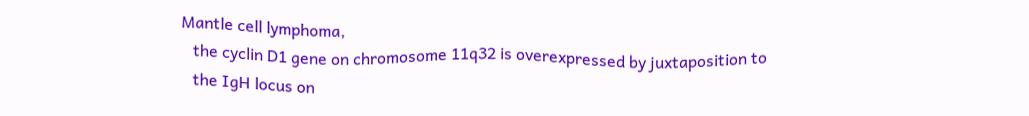Mantle cell lymphoma,
   the cyclin D1 gene on chromosome 11q32 is overexpressed by juxtaposition to
   the IgH locus on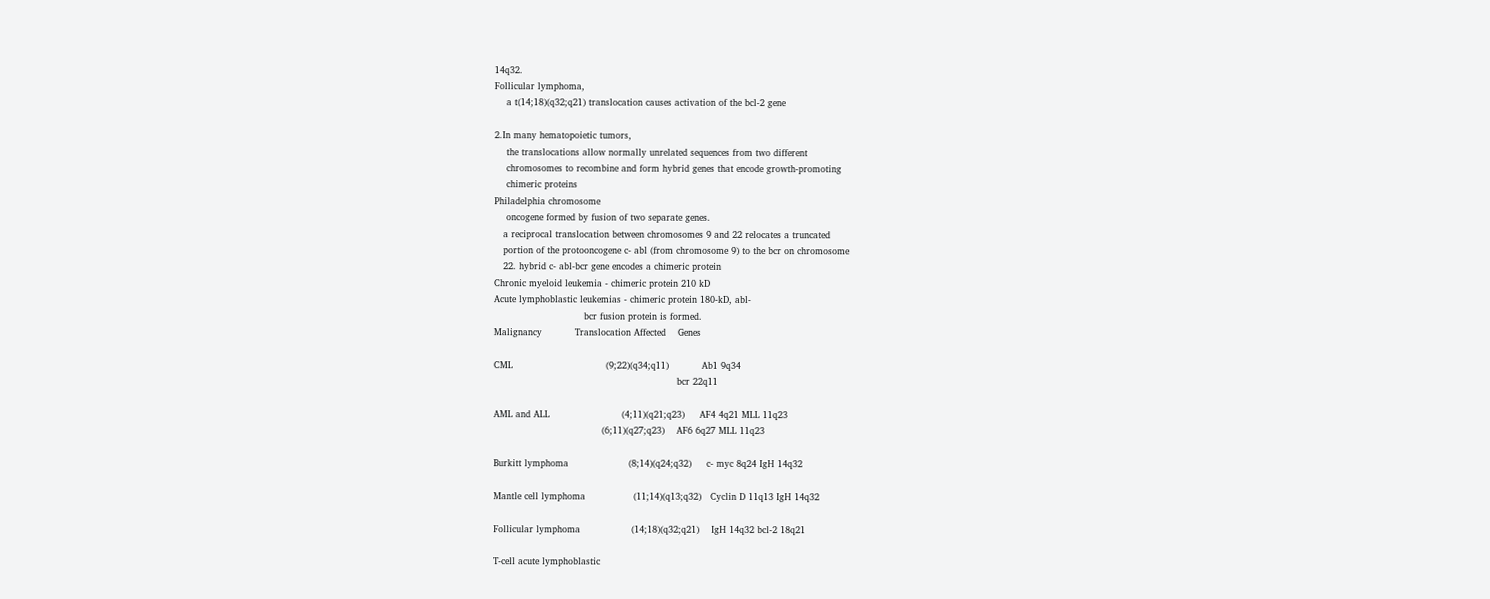14q32.
Follicular lymphoma,
    a t(14;18)(q32;q21) translocation causes activation of the bcl-2 gene

2.In many hematopoietic tumors,
    the translocations allow normally unrelated sequences from two different
    chromosomes to recombine and form hybrid genes that encode growth-promoting
    chimeric proteins
Philadelphia chromosome
    oncogene formed by fusion of two separate genes.
   a reciprocal translocation between chromosomes 9 and 22 relocates a truncated
   portion of the protooncogene c- abl (from chromosome 9) to the bcr on chromosome
   22. hybrid c- abl-bcr gene encodes a chimeric protein
Chronic myeloid leukemia - chimeric protein 210 kD
Acute lymphoblastic leukemias - chimeric protein 180-kD, abl-
                              bcr fusion protein is formed.
Malignancy           Translocation Affected    Genes

CML                               (9;22)(q34;q11)           Ab1 9q34
                                                             bcr 22q11

AML and ALL                        (4;11)(q21;q23)     AF4 4q21 MLL 11q23
                                    (6;11)(q27;q23)    AF6 6q27 MLL 11q23

Burkitt lymphoma                    (8;14)(q24;q32)     c- myc 8q24 IgH 14q32

Mantle cell lymphoma                (11;14)(q13;q32)   Cyclin D 11q13 IgH 14q32

Follicular lymphoma                 (14;18)(q32;q21)    IgH 14q32 bcl-2 18q21

T-cell acute lymphoblastic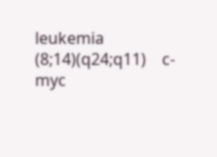leukemia (8;14)(q24;q11)    c- myc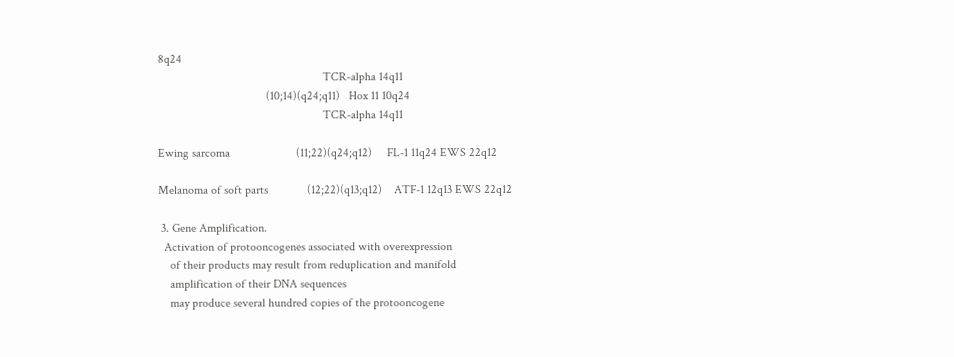8q24
                                                       TCR-alpha 14q11
                                    (10;14)(q24;q11)   Hox 11 10q24
                                                       TCR-alpha 14q11

Ewing sarcoma                      (11;22)(q24;q12)     FL-1 11q24 EWS 22q12

Melanoma of soft parts             (12;22)(q13;q12)    ATF-1 12q13 EWS 22q12

 3. Gene Amplification.
  Activation of protooncogenes associated with overexpression
    of their products may result from reduplication and manifold
    amplification of their DNA sequences
    may produce several hundred copies of the protooncogene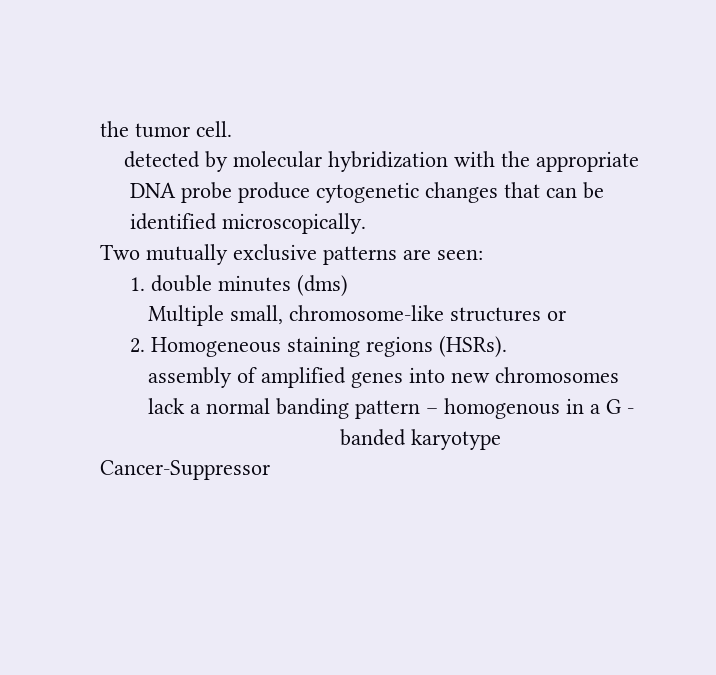the tumor cell.
    detected by molecular hybridization with the appropriate
     DNA probe produce cytogenetic changes that can be
     identified microscopically.
Two mutually exclusive patterns are seen:
     1. double minutes (dms)
        Multiple small, chromosome-like structures or
     2. Homogeneous staining regions (HSRs).
        assembly of amplified genes into new chromosomes
        lack a normal banding pattern – homogenous in a G -
                                        banded karyotype
Cancer-Suppressor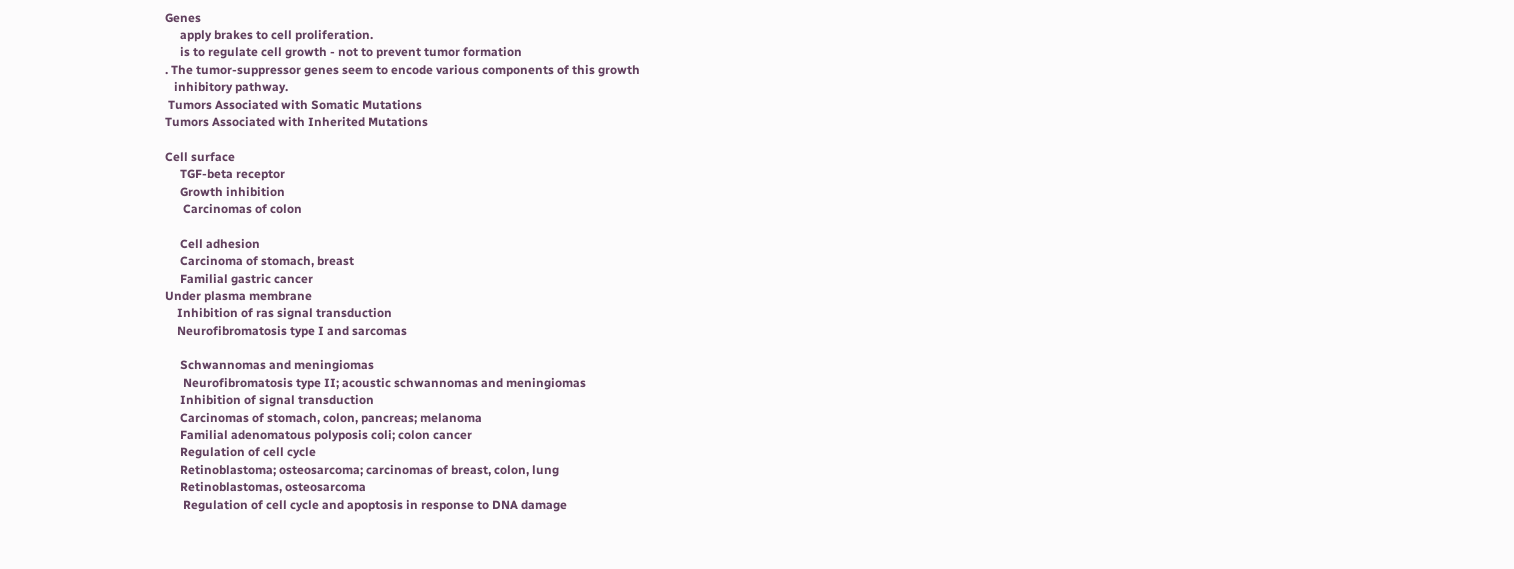Genes
     apply brakes to cell proliferation.
     is to regulate cell growth - not to prevent tumor formation
. The tumor-suppressor genes seem to encode various components of this growth
   inhibitory pathway.
 Tumors Associated with Somatic Mutations
Tumors Associated with Inherited Mutations

Cell surface
     TGF-beta receptor
     Growth inhibition
      Carcinomas of colon

     Cell adhesion
     Carcinoma of stomach, breast
     Familial gastric cancer
Under plasma membrane
    Inhibition of ras signal transduction
    Neurofibromatosis type I and sarcomas

     Schwannomas and meningiomas
      Neurofibromatosis type II; acoustic schwannomas and meningiomas
     Inhibition of signal transduction
     Carcinomas of stomach, colon, pancreas; melanoma
     Familial adenomatous polyposis coli; colon cancer
     Regulation of cell cycle
     Retinoblastoma; osteosarcoma; carcinomas of breast, colon, lung
     Retinoblastomas, osteosarcoma
      Regulation of cell cycle and apoptosis in response to DNA damage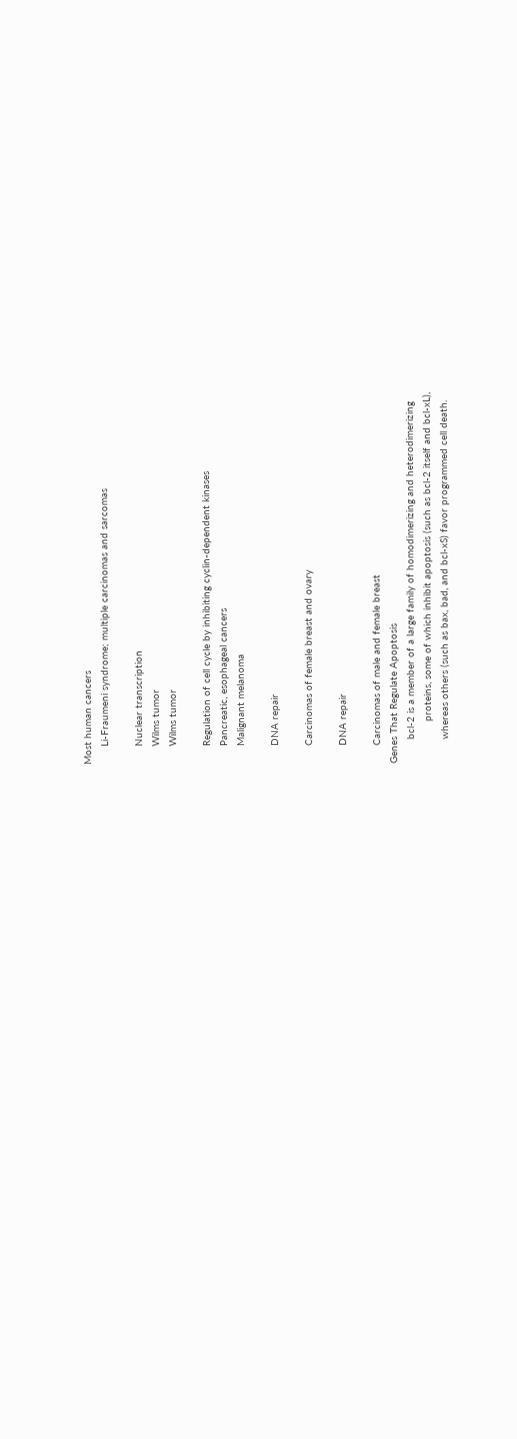Most human cancers
      Li-Fraumeni syndrome; multiple carcinomas and sarcomas

      Nuclear transcription
      Wilms tumor
      Wilms tumor

      Regulation of cell cycle by inhibiting cyclin-dependent kinases
      Pancreatic, esophageal cancers
      Malignant melanoma

      DNA repair

      Carcinomas of female breast and ovary

      DNA repair

      Carcinomas of male and female breast
Genes That Regulate Apoptosis
        bcl-2 is a member of a large family of homodimerizing and heterodimerizing
              proteins, some of which inhibit apoptosis (such as bcl-2 itself and bcl-xL),
        whereas others (such as bax, bad, and bcl-xS) favor programmed cell death.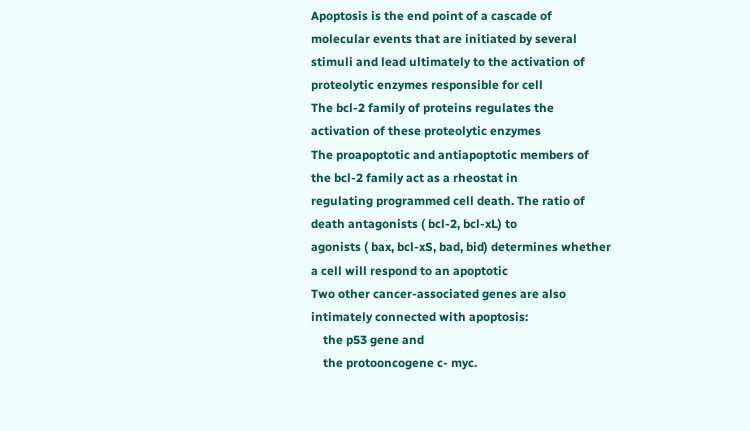Apoptosis is the end point of a cascade of molecular events that are initiated by several
stimuli and lead ultimately to the activation of proteolytic enzymes responsible for cell
The bcl-2 family of proteins regulates the activation of these proteolytic enzymes
The proapoptotic and antiapoptotic members of the bcl-2 family act as a rheostat in
regulating programmed cell death. The ratio of death antagonists ( bcl-2, bcl-xL) to
agonists ( bax, bcl-xS, bad, bid) determines whether a cell will respond to an apoptotic
Two other cancer-associated genes are also intimately connected with apoptosis:
    the p53 gene and
    the protooncogene c- myc.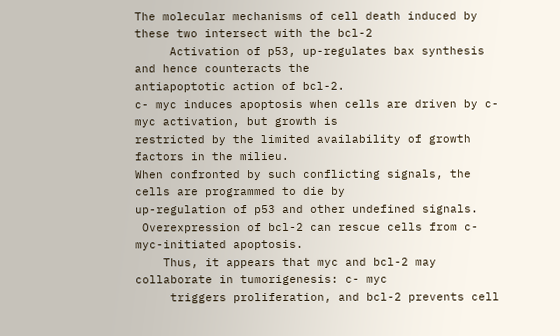The molecular mechanisms of cell death induced by these two intersect with the bcl-2
     Activation of p53, up-regulates bax synthesis and hence counteracts the
antiapoptotic action of bcl-2.
c- myc induces apoptosis when cells are driven by c- myc activation, but growth is
restricted by the limited availability of growth factors in the milieu.
When confronted by such conflicting signals, the cells are programmed to die by
up-regulation of p53 and other undefined signals.
 Overexpression of bcl-2 can rescue cells from c- myc-initiated apoptosis.
    Thus, it appears that myc and bcl-2 may collaborate in tumorigenesis: c- myc
     triggers proliferation, and bcl-2 prevents cell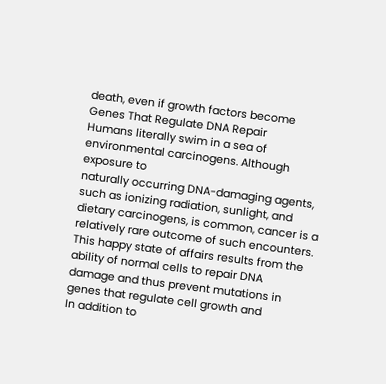death, even if growth factors become
Genes That Regulate DNA Repair
Humans literally swim in a sea of environmental carcinogens. Although exposure to
naturally occurring DNA-damaging agents, such as ionizing radiation, sunlight, and
dietary carcinogens, is common, cancer is a relatively rare outcome of such encounters.
This happy state of affairs results from the ability of normal cells to repair DNA
damage and thus prevent mutations in genes that regulate cell growth and
In addition to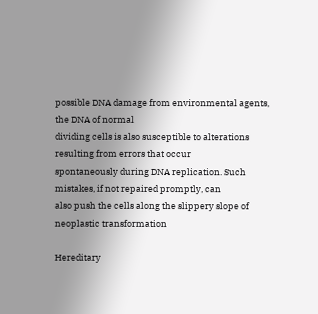possible DNA damage from environmental agents, the DNA of normal
dividing cells is also susceptible to alterations resulting from errors that occur
spontaneously during DNA replication. Such mistakes, if not repaired promptly, can
also push the cells along the slippery slope of neoplastic transformation

Hereditary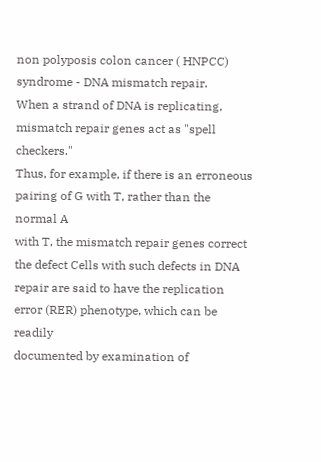non polyposis colon cancer ( HNPCC) syndrome - DNA mismatch repair.
When a strand of DNA is replicating, mismatch repair genes act as "spell checkers."
Thus, for example, if there is an erroneous pairing of G with T, rather than the normal A
with T, the mismatch repair genes correct the defect Cells with such defects in DNA
repair are said to have the replication error (RER) phenotype, which can be readily
documented by examination of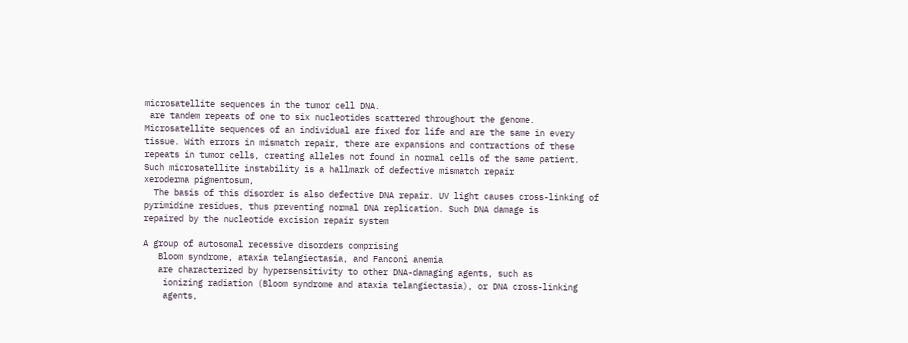microsatellite sequences in the tumor cell DNA.
 are tandem repeats of one to six nucleotides scattered throughout the genome.
Microsatellite sequences of an individual are fixed for life and are the same in every
tissue. With errors in mismatch repair, there are expansions and contractions of these
repeats in tumor cells, creating alleles not found in normal cells of the same patient.
Such microsatellite instability is a hallmark of defective mismatch repair
xeroderma pigmentosum,
  The basis of this disorder is also defective DNA repair. UV light causes cross-linking of
pyrimidine residues, thus preventing normal DNA replication. Such DNA damage is
repaired by the nucleotide excision repair system

A group of autosomal recessive disorders comprising
   Bloom syndrome, ataxia telangiectasia, and Fanconi anemia
   are characterized by hypersensitivity to other DNA-damaging agents, such as
    ionizing radiation (Bloom syndrome and ataxia telangiectasia), or DNA cross-linking
    agents,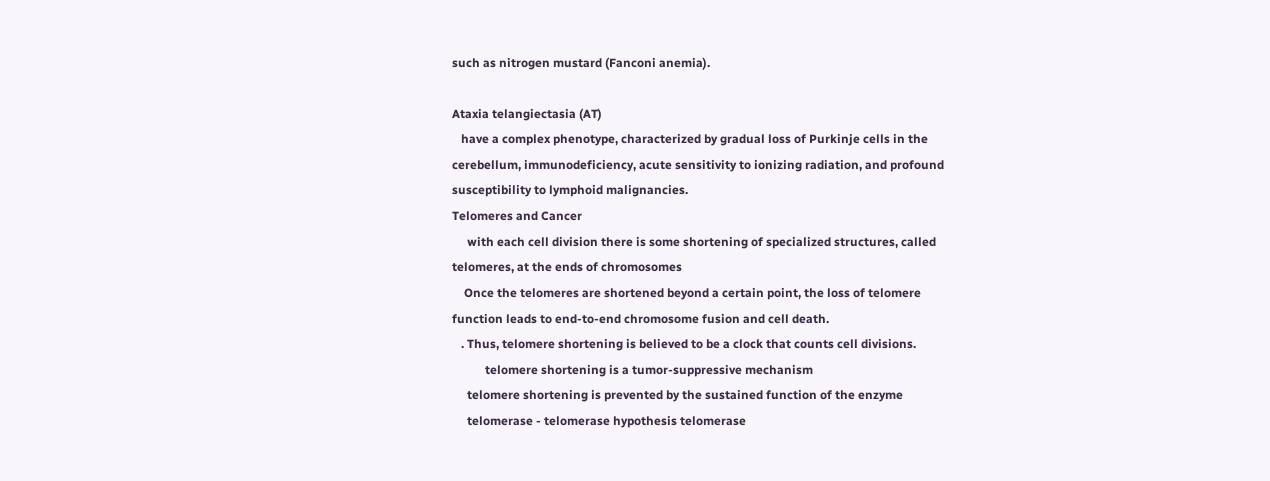such as nitrogen mustard (Fanconi anemia).

Ataxia telangiectasia (AT)
   have a complex phenotype, characterized by gradual loss of Purkinje cells in the
cerebellum, immunodeficiency, acute sensitivity to ionizing radiation, and profound
susceptibility to lymphoid malignancies.
Telomeres and Cancer
     with each cell division there is some shortening of specialized structures, called
telomeres, at the ends of chromosomes
    Once the telomeres are shortened beyond a certain point, the loss of telomere
function leads to end-to-end chromosome fusion and cell death.
   . Thus, telomere shortening is believed to be a clock that counts cell divisions.
           telomere shortening is a tumor-suppressive mechanism
     telomere shortening is prevented by the sustained function of the enzyme
     telomerase - telomerase hypothesis telomerase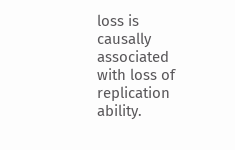loss is causally associated with loss of replication ability.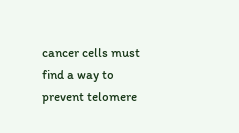cancer cells must find a way to prevent telomere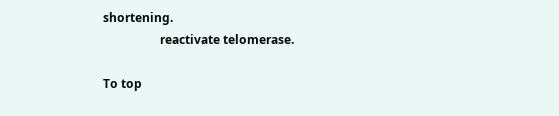shortening.
                   reactivate telomerase.

To top